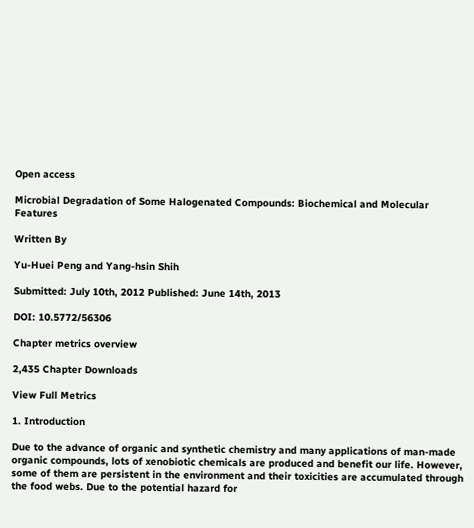Open access

Microbial Degradation of Some Halogenated Compounds: Biochemical and Molecular Features

Written By

Yu-Huei Peng and Yang-hsin Shih

Submitted: July 10th, 2012 Published: June 14th, 2013

DOI: 10.5772/56306

Chapter metrics overview

2,435 Chapter Downloads

View Full Metrics

1. Introduction

Due to the advance of organic and synthetic chemistry and many applications of man-made organic compounds, lots of xenobiotic chemicals are produced and benefit our life. However, some of them are persistent in the environment and their toxicities are accumulated through the food webs. Due to the potential hazard for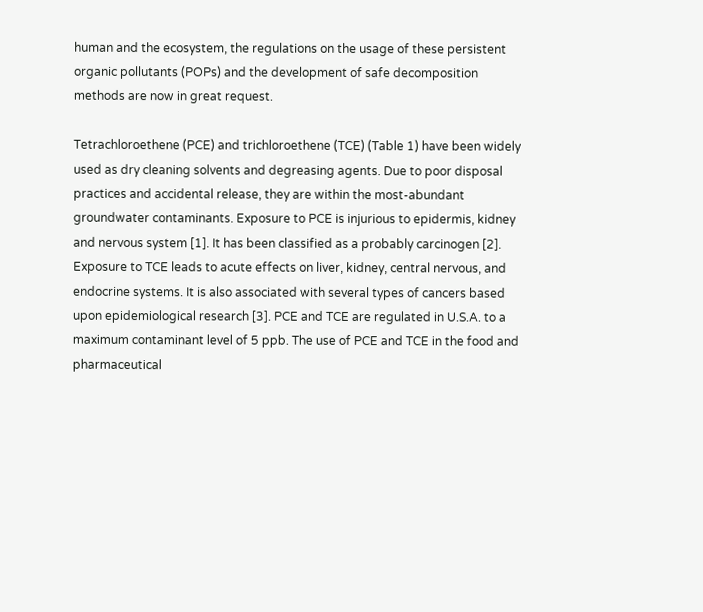human and the ecosystem, the regulations on the usage of these persistent organic pollutants (POPs) and the development of safe decomposition methods are now in great request.

Tetrachloroethene (PCE) and trichloroethene (TCE) (Table 1) have been widely used as dry cleaning solvents and degreasing agents. Due to poor disposal practices and accidental release, they are within the most-abundant groundwater contaminants. Exposure to PCE is injurious to epidermis, kidney and nervous system [1]. It has been classified as a probably carcinogen [2]. Exposure to TCE leads to acute effects on liver, kidney, central nervous, and endocrine systems. It is also associated with several types of cancers based upon epidemiological research [3]. PCE and TCE are regulated in U.S.A. to a maximum contaminant level of 5 ppb. The use of PCE and TCE in the food and pharmaceutical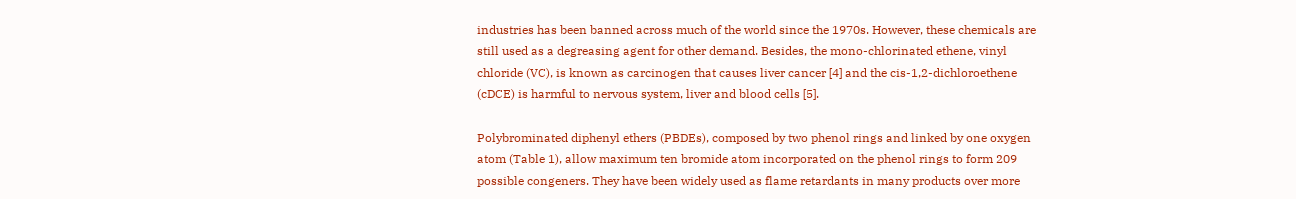industries has been banned across much of the world since the 1970s. However, these chemicals are still used as a degreasing agent for other demand. Besides, the mono-chlorinated ethene, vinyl chloride (VC), is known as carcinogen that causes liver cancer [4] and the cis-1,2-dichloroethene (cDCE) is harmful to nervous system, liver and blood cells [5].

Polybrominated diphenyl ethers (PBDEs), composed by two phenol rings and linked by one oxygen atom (Table 1), allow maximum ten bromide atom incorporated on the phenol rings to form 209 possible congeners. They have been widely used as flame retardants in many products over more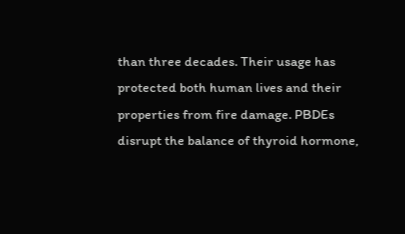than three decades. Their usage has protected both human lives and their properties from fire damage. PBDEs disrupt the balance of thyroid hormone,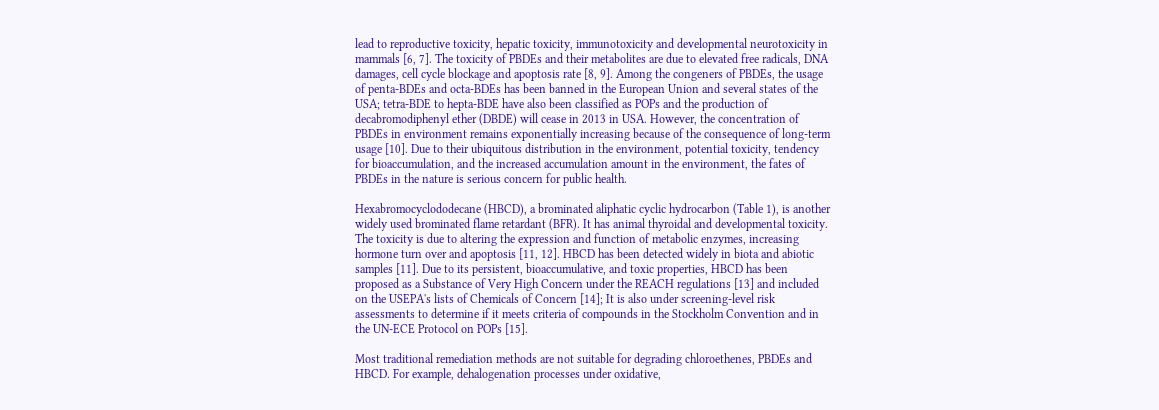lead to reproductive toxicity, hepatic toxicity, immunotoxicity and developmental neurotoxicity in mammals [6, 7]. The toxicity of PBDEs and their metabolites are due to elevated free radicals, DNA damages, cell cycle blockage and apoptosis rate [8, 9]. Among the congeners of PBDEs, the usage of penta-BDEs and octa-BDEs has been banned in the European Union and several states of the USA; tetra-BDE to hepta-BDE have also been classified as POPs and the production of decabromodiphenyl ether (DBDE) will cease in 2013 in USA. However, the concentration of PBDEs in environment remains exponentially increasing because of the consequence of long-term usage [10]. Due to their ubiquitous distribution in the environment, potential toxicity, tendency for bioaccumulation, and the increased accumulation amount in the environment, the fates of PBDEs in the nature is serious concern for public health.

Hexabromocyclododecane (HBCD), a brominated aliphatic cyclic hydrocarbon (Table 1), is another widely used brominated flame retardant (BFR). It has animal thyroidal and developmental toxicity. The toxicity is due to altering the expression and function of metabolic enzymes, increasing hormone turn over and apoptosis [11, 12]. HBCD has been detected widely in biota and abiotic samples [11]. Due to its persistent, bioaccumulative, and toxic properties, HBCD has been proposed as a Substance of Very High Concern under the REACH regulations [13] and included on the USEPA's lists of Chemicals of Concern [14]; It is also under screening-level risk assessments to determine if it meets criteria of compounds in the Stockholm Convention and in the UN-ECE Protocol on POPs [15].

Most traditional remediation methods are not suitable for degrading chloroethenes, PBDEs and HBCD. For example, dehalogenation processes under oxidative,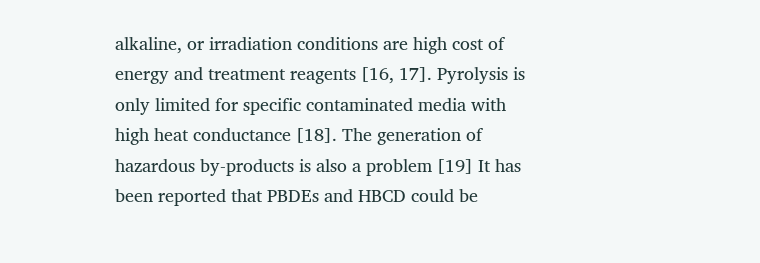alkaline, or irradiation conditions are high cost of energy and treatment reagents [16, 17]. Pyrolysis is only limited for specific contaminated media with high heat conductance [18]. The generation of hazardous by-products is also a problem [19] It has been reported that PBDEs and HBCD could be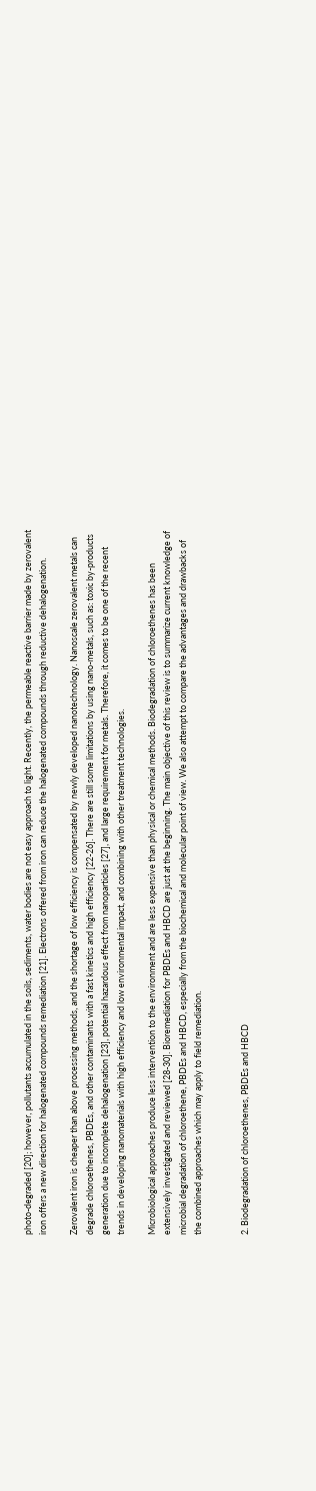photo-degraded [20]; however, pollutants accumulated in the soils, sediments, water bodies are not easy approach to light. Recently, the permeable reactive barrier made by zerovalent iron offers a new direction for halogenated compounds remediation [21]. Electrons offered from iron can reduce the halogenated compounds through reductive dehalogenation.

Zerovalent iron is cheaper than above processing methods, and the shortage of low efficiency is compensated by newly developed nanotechnology. Nanoscale zerovalent metals can degrade chloroethenes, PBDEs, and other contaminants with a fast kinetics and high efficiency [22-26]. There are still some limitations by using nano-metals, such as: toxic by-products generation due to incomplete dehalogenation [23], potential hazardous effect from nanoparticles [27], and large requirement for metals. Therefore, it comes to be one of the recent trends in developing nanomaterials with high efficiency and low environmental impact, and combining with other treatment technologies.

Microbiological approaches produce less intervention to the environment and are less expensive than physical or chemical methods. Biodegradation of chloroethenes has been extensively investigated and reviewed [28-30]. Bioremediation for PBDEs and HBCD are just at the beginning. The main objective of this review is to summarize current knowledge of microbial degradation of chloroethene, PBDEs and HBCD, especially from the biochemical and molecular point of view. We also attempt to compare the advantages and drawbacks of the combined approaches which may apply to field remediation.


2. Biodegradation of chloroethenes, PBDEs and HBCD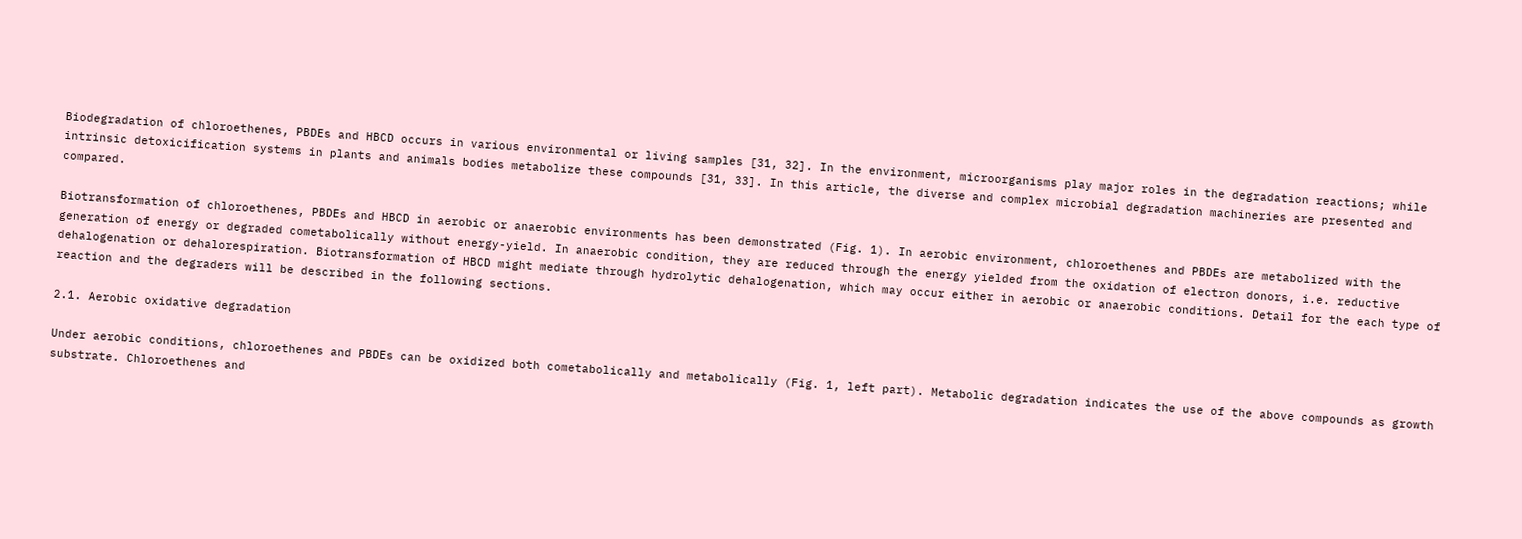Biodegradation of chloroethenes, PBDEs and HBCD occurs in various environmental or living samples [31, 32]. In the environment, microorganisms play major roles in the degradation reactions; while intrinsic detoxicification systems in plants and animals bodies metabolize these compounds [31, 33]. In this article, the diverse and complex microbial degradation machineries are presented and compared.

Biotransformation of chloroethenes, PBDEs and HBCD in aerobic or anaerobic environments has been demonstrated (Fig. 1). In aerobic environment, chloroethenes and PBDEs are metabolized with the generation of energy or degraded cometabolically without energy-yield. In anaerobic condition, they are reduced through the energy yielded from the oxidation of electron donors, i.e. reductive dehalogenation or dehalorespiration. Biotransformation of HBCD might mediate through hydrolytic dehalogenation, which may occur either in aerobic or anaerobic conditions. Detail for the each type of reaction and the degraders will be described in the following sections.

2.1. Aerobic oxidative degradation

Under aerobic conditions, chloroethenes and PBDEs can be oxidized both cometabolically and metabolically (Fig. 1, left part). Metabolic degradation indicates the use of the above compounds as growth substrate. Chloroethenes and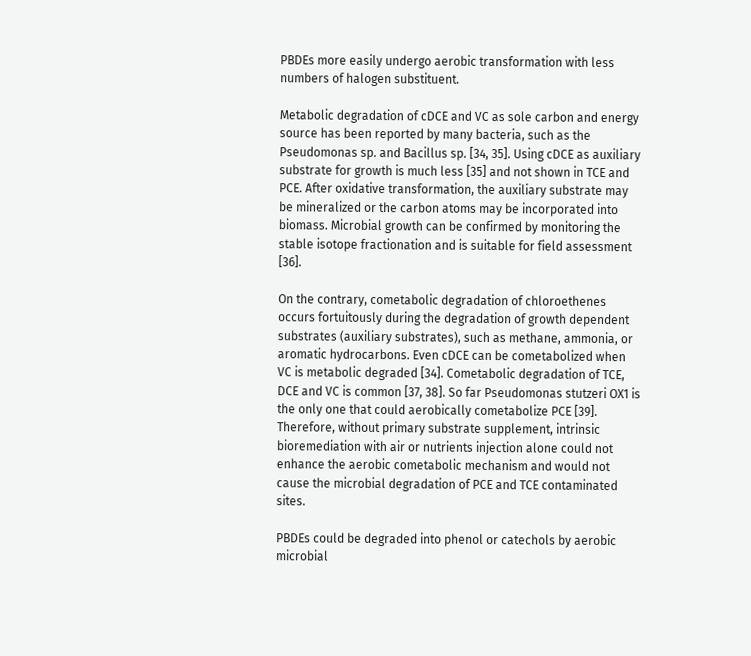PBDEs more easily undergo aerobic transformation with less numbers of halogen substituent.

Metabolic degradation of cDCE and VC as sole carbon and energy source has been reported by many bacteria, such as the Pseudomonas sp. and Bacillus sp. [34, 35]. Using cDCE as auxiliary substrate for growth is much less [35] and not shown in TCE and PCE. After oxidative transformation, the auxiliary substrate may be mineralized or the carbon atoms may be incorporated into biomass. Microbial growth can be confirmed by monitoring the stable isotope fractionation and is suitable for field assessment [36].

On the contrary, cometabolic degradation of chloroethenes occurs fortuitously during the degradation of growth dependent substrates (auxiliary substrates), such as methane, ammonia, or aromatic hydrocarbons. Even cDCE can be cometabolized when VC is metabolic degraded [34]. Cometabolic degradation of TCE, DCE and VC is common [37, 38]. So far Pseudomonas stutzeri OX1 is the only one that could aerobically cometabolize PCE [39]. Therefore, without primary substrate supplement, intrinsic bioremediation with air or nutrients injection alone could not enhance the aerobic cometabolic mechanism and would not cause the microbial degradation of PCE and TCE contaminated sites.

PBDEs could be degraded into phenol or catechols by aerobic microbial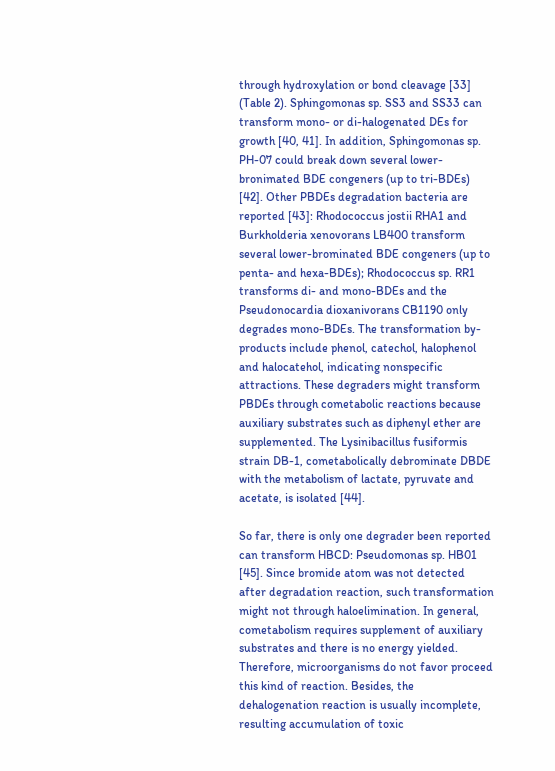through hydroxylation or bond cleavage [33] (Table 2). Sphingomonas sp. SS3 and SS33 can transform mono- or di-halogenated DEs for growth [40, 41]. In addition, Sphingomonas sp. PH-07 could break down several lower-bronimated BDE congeners (up to tri-BDEs) [42]. Other PBDEs degradation bacteria are reported [43]: Rhodococcus jostii RHA1 and Burkholderia xenovorans LB400 transform several lower-brominated BDE congeners (up to penta- and hexa-BDEs); Rhodococcus sp. RR1 transforms di- and mono-BDEs and the Pseudonocardia dioxanivorans CB1190 only degrades mono-BDEs. The transformation by-products include phenol, catechol, halophenol and halocatehol, indicating nonspecific attractions. These degraders might transform PBDEs through cometabolic reactions because auxiliary substrates such as diphenyl ether are supplemented. The Lysinibacillus fusiformis strain DB-1, cometabolically debrominate DBDE with the metabolism of lactate, pyruvate and acetate, is isolated [44].

So far, there is only one degrader been reported can transform HBCD: Pseudomonas sp. HB01 [45]. Since bromide atom was not detected after degradation reaction, such transformation might not through haloelimination. In general, cometabolism requires supplement of auxiliary substrates and there is no energy yielded. Therefore, microorganisms do not favor proceed this kind of reaction. Besides, the dehalogenation reaction is usually incomplete, resulting accumulation of toxic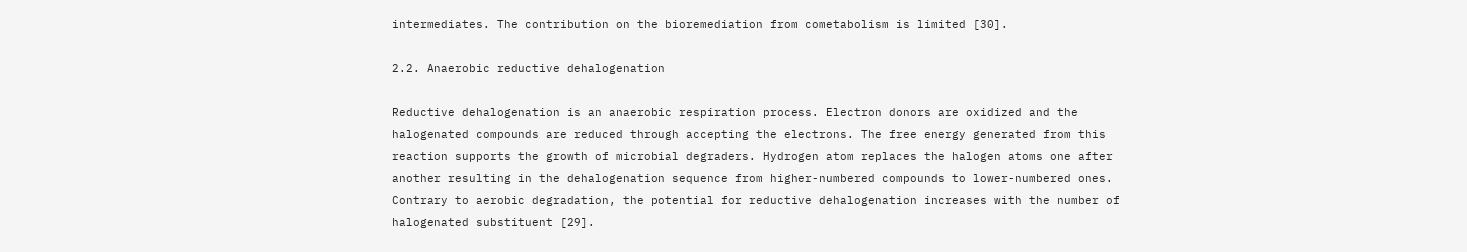intermediates. The contribution on the bioremediation from cometabolism is limited [30].

2.2. Anaerobic reductive dehalogenation

Reductive dehalogenation is an anaerobic respiration process. Electron donors are oxidized and the halogenated compounds are reduced through accepting the electrons. The free energy generated from this reaction supports the growth of microbial degraders. Hydrogen atom replaces the halogen atoms one after another resulting in the dehalogenation sequence from higher-numbered compounds to lower-numbered ones. Contrary to aerobic degradation, the potential for reductive dehalogenation increases with the number of halogenated substituent [29].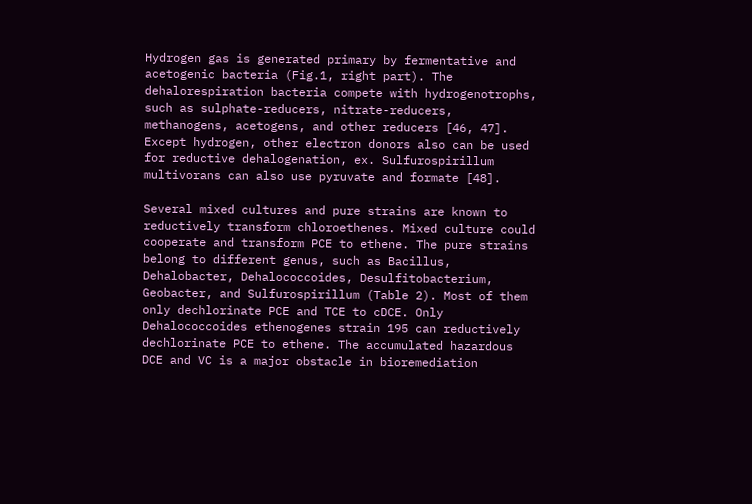Hydrogen gas is generated primary by fermentative and acetogenic bacteria (Fig.1, right part). The dehalorespiration bacteria compete with hydrogenotrophs, such as sulphate-reducers, nitrate-reducers, methanogens, acetogens, and other reducers [46, 47]. Except hydrogen, other electron donors also can be used for reductive dehalogenation, ex. Sulfurospirillum multivorans can also use pyruvate and formate [48].

Several mixed cultures and pure strains are known to reductively transform chloroethenes. Mixed culture could cooperate and transform PCE to ethene. The pure strains belong to different genus, such as Bacillus, Dehalobacter, Dehalococcoides, Desulfitobacterium, Geobacter, and Sulfurospirillum (Table 2). Most of them only dechlorinate PCE and TCE to cDCE. Only Dehalococcoides ethenogenes strain 195 can reductively dechlorinate PCE to ethene. The accumulated hazardous DCE and VC is a major obstacle in bioremediation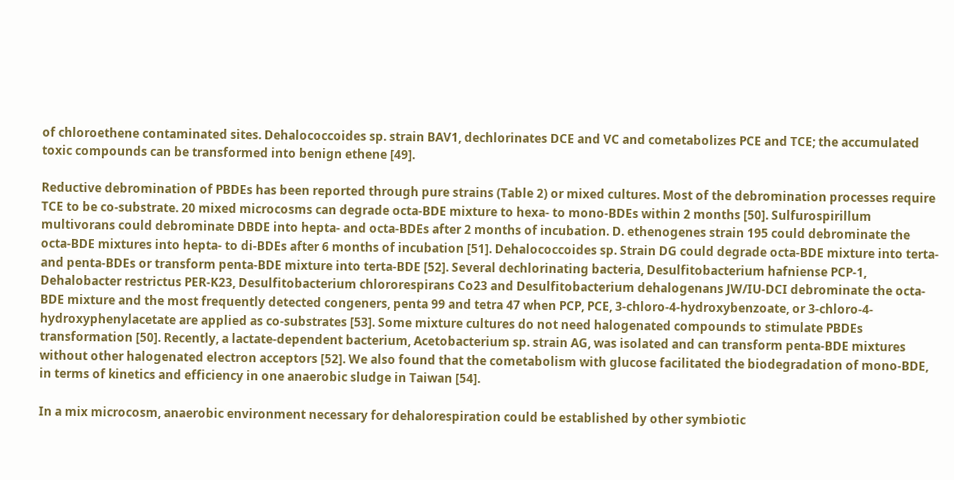of chloroethene contaminated sites. Dehalococcoides sp. strain BAV1, dechlorinates DCE and VC and cometabolizes PCE and TCE; the accumulated toxic compounds can be transformed into benign ethene [49].

Reductive debromination of PBDEs has been reported through pure strains (Table 2) or mixed cultures. Most of the debromination processes require TCE to be co-substrate. 20 mixed microcosms can degrade octa-BDE mixture to hexa- to mono-BDEs within 2 months [50]. Sulfurospirillum multivorans could debrominate DBDE into hepta- and octa-BDEs after 2 months of incubation. D. ethenogenes strain 195 could debrominate the octa-BDE mixtures into hepta- to di-BDEs after 6 months of incubation [51]. Dehalococcoides sp. Strain DG could degrade octa-BDE mixture into terta- and penta-BDEs or transform penta-BDE mixture into terta-BDE [52]. Several dechlorinating bacteria, Desulfitobacterium hafniense PCP-1, Dehalobacter restrictus PER-K23, Desulfitobacterium chlororespirans Co23 and Desulfitobacterium dehalogenans JW/IU-DCI debrominate the octa-BDE mixture and the most frequently detected congeners, penta 99 and tetra 47 when PCP, PCE, 3-chloro-4-hydroxybenzoate, or 3-chloro-4-hydroxyphenylacetate are applied as co-substrates [53]. Some mixture cultures do not need halogenated compounds to stimulate PBDEs transformation [50]. Recently, a lactate-dependent bacterium, Acetobacterium sp. strain AG, was isolated and can transform penta-BDE mixtures without other halogenated electron acceptors [52]. We also found that the cometabolism with glucose facilitated the biodegradation of mono-BDE, in terms of kinetics and efficiency in one anaerobic sludge in Taiwan [54].

In a mix microcosm, anaerobic environment necessary for dehalorespiration could be established by other symbiotic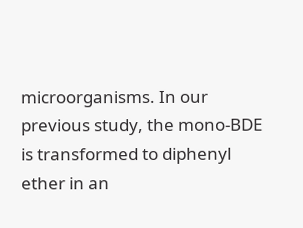microorganisms. In our previous study, the mono-BDE is transformed to diphenyl ether in an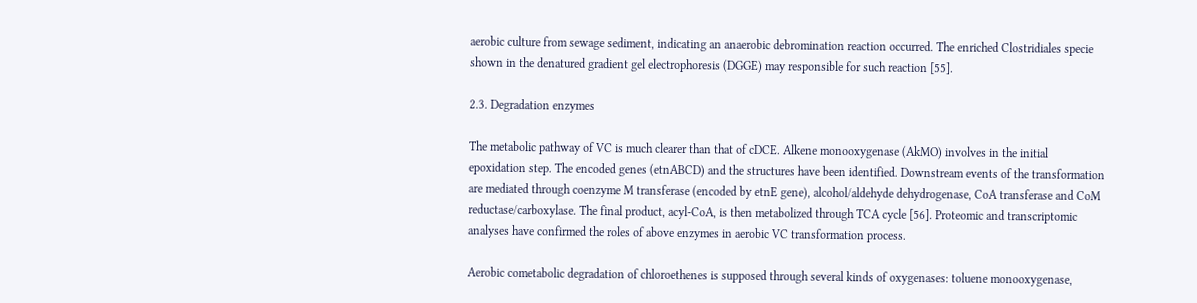aerobic culture from sewage sediment, indicating an anaerobic debromination reaction occurred. The enriched Clostridiales specie shown in the denatured gradient gel electrophoresis (DGGE) may responsible for such reaction [55].

2.3. Degradation enzymes

The metabolic pathway of VC is much clearer than that of cDCE. Alkene monooxygenase (AkMO) involves in the initial epoxidation step. The encoded genes (etnABCD) and the structures have been identified. Downstream events of the transformation are mediated through coenzyme M transferase (encoded by etnE gene), alcohol/aldehyde dehydrogenase, CoA transferase and CoM reductase/carboxylase. The final product, acyl-CoA, is then metabolized through TCA cycle [56]. Proteomic and transcriptomic analyses have confirmed the roles of above enzymes in aerobic VC transformation process.

Aerobic cometabolic degradation of chloroethenes is supposed through several kinds of oxygenases: toluene monooxygenase,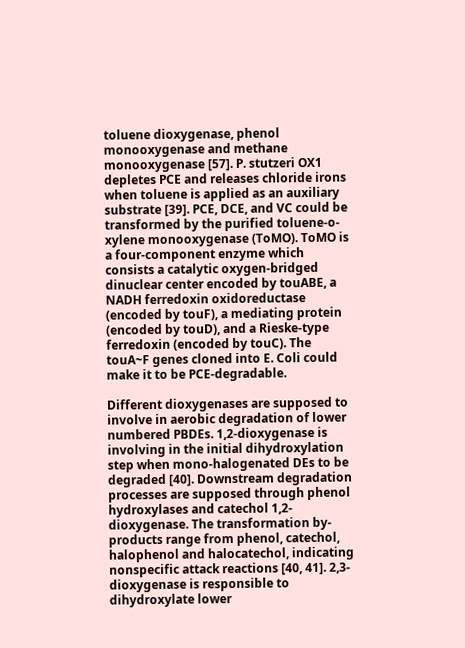toluene dioxygenase, phenol monooxygenase and methane monooxygenase [57]. P. stutzeri OX1 depletes PCE and releases chloride irons when toluene is applied as an auxiliary substrate [39]. PCE, DCE, and VC could be transformed by the purified toluene-o-xylene monooxygenase (ToMO). ToMO is a four-component enzyme which consists a catalytic oxygen-bridged dinuclear center encoded by touABE, a NADH ferredoxin oxidoreductase (encoded by touF), a mediating protein (encoded by touD), and a Rieske-type ferredoxin (encoded by touC). The touA~F genes cloned into E. Coli could make it to be PCE-degradable.

Different dioxygenases are supposed to involve in aerobic degradation of lower numbered PBDEs. 1,2-dioxygenase is involving in the initial dihydroxylation step when mono-halogenated DEs to be degraded [40]. Downstream degradation processes are supposed through phenol hydroxylases and catechol 1,2-dioxygenase. The transformation by-products range from phenol, catechol, halophenol and halocatechol, indicating nonspecific attack reactions [40, 41]. 2,3-dioxygenase is responsible to dihydroxylate lower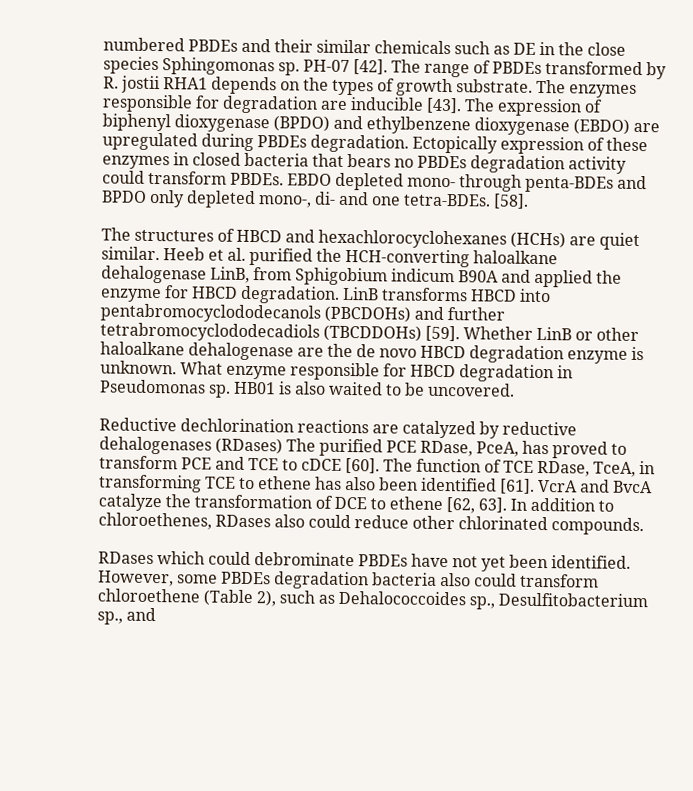numbered PBDEs and their similar chemicals such as DE in the close species Sphingomonas sp. PH-07 [42]. The range of PBDEs transformed by R. jostii RHA1 depends on the types of growth substrate. The enzymes responsible for degradation are inducible [43]. The expression of biphenyl dioxygenase (BPDO) and ethylbenzene dioxygenase (EBDO) are upregulated during PBDEs degradation. Ectopically expression of these enzymes in closed bacteria that bears no PBDEs degradation activity could transform PBDEs. EBDO depleted mono- through penta-BDEs and BPDO only depleted mono-, di- and one tetra-BDEs. [58].

The structures of HBCD and hexachlorocyclohexanes (HCHs) are quiet similar. Heeb et al. purified the HCH-converting haloalkane dehalogenase LinB, from Sphigobium indicum B90A and applied the enzyme for HBCD degradation. LinB transforms HBCD into pentabromocyclododecanols (PBCDOHs) and further tetrabromocyclododecadiols (TBCDDOHs) [59]. Whether LinB or other haloalkane dehalogenase are the de novo HBCD degradation enzyme is unknown. What enzyme responsible for HBCD degradation in Pseudomonas sp. HB01 is also waited to be uncovered.

Reductive dechlorination reactions are catalyzed by reductive dehalogenases (RDases) The purified PCE RDase, PceA, has proved to transform PCE and TCE to cDCE [60]. The function of TCE RDase, TceA, in transforming TCE to ethene has also been identified [61]. VcrA and BvcA catalyze the transformation of DCE to ethene [62, 63]. In addition to chloroethenes, RDases also could reduce other chlorinated compounds.

RDases which could debrominate PBDEs have not yet been identified. However, some PBDEs degradation bacteria also could transform chloroethene (Table 2), such as Dehalococcoides sp., Desulfitobacterium sp., and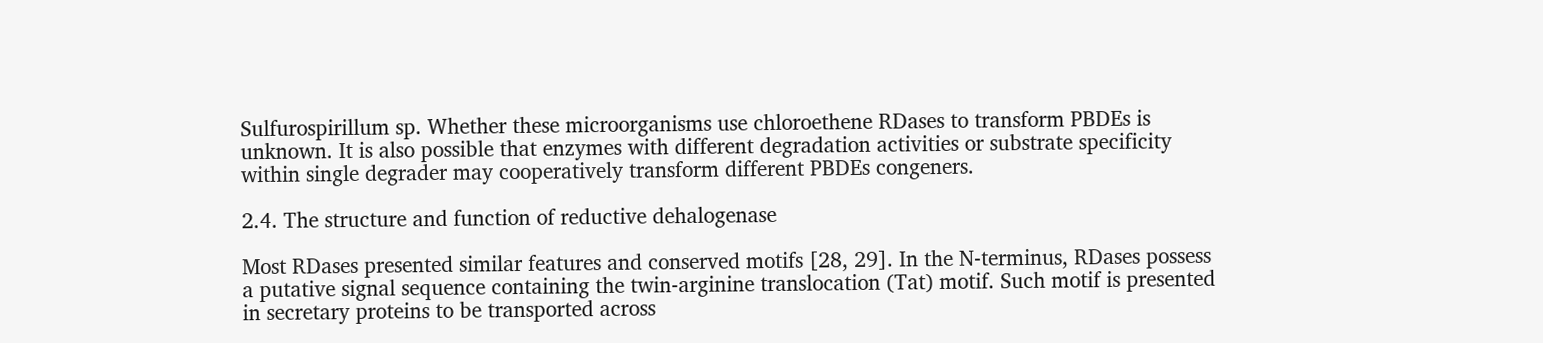Sulfurospirillum sp. Whether these microorganisms use chloroethene RDases to transform PBDEs is unknown. It is also possible that enzymes with different degradation activities or substrate specificity within single degrader may cooperatively transform different PBDEs congeners.

2.4. The structure and function of reductive dehalogenase

Most RDases presented similar features and conserved motifs [28, 29]. In the N-terminus, RDases possess a putative signal sequence containing the twin-arginine translocation (Tat) motif. Such motif is presented in secretary proteins to be transported across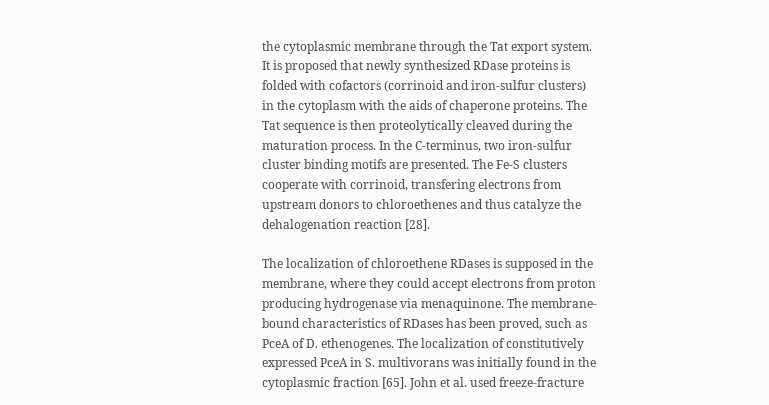the cytoplasmic membrane through the Tat export system. It is proposed that newly synthesized RDase proteins is folded with cofactors (corrinoid and iron-sulfur clusters) in the cytoplasm with the aids of chaperone proteins. The Tat sequence is then proteolytically cleaved during the maturation process. In the C-terminus, two iron-sulfur cluster binding motifs are presented. The Fe-S clusters cooperate with corrinoid, transfering electrons from upstream donors to chloroethenes and thus catalyze the dehalogenation reaction [28].

The localization of chloroethene RDases is supposed in the membrane, where they could accept electrons from proton producing hydrogenase via menaquinone. The membrane-bound characteristics of RDases has been proved, such as PceA of D. ethenogenes. The localization of constitutively expressed PceA in S. multivorans was initially found in the cytoplasmic fraction [65]. John et al. used freeze-fracture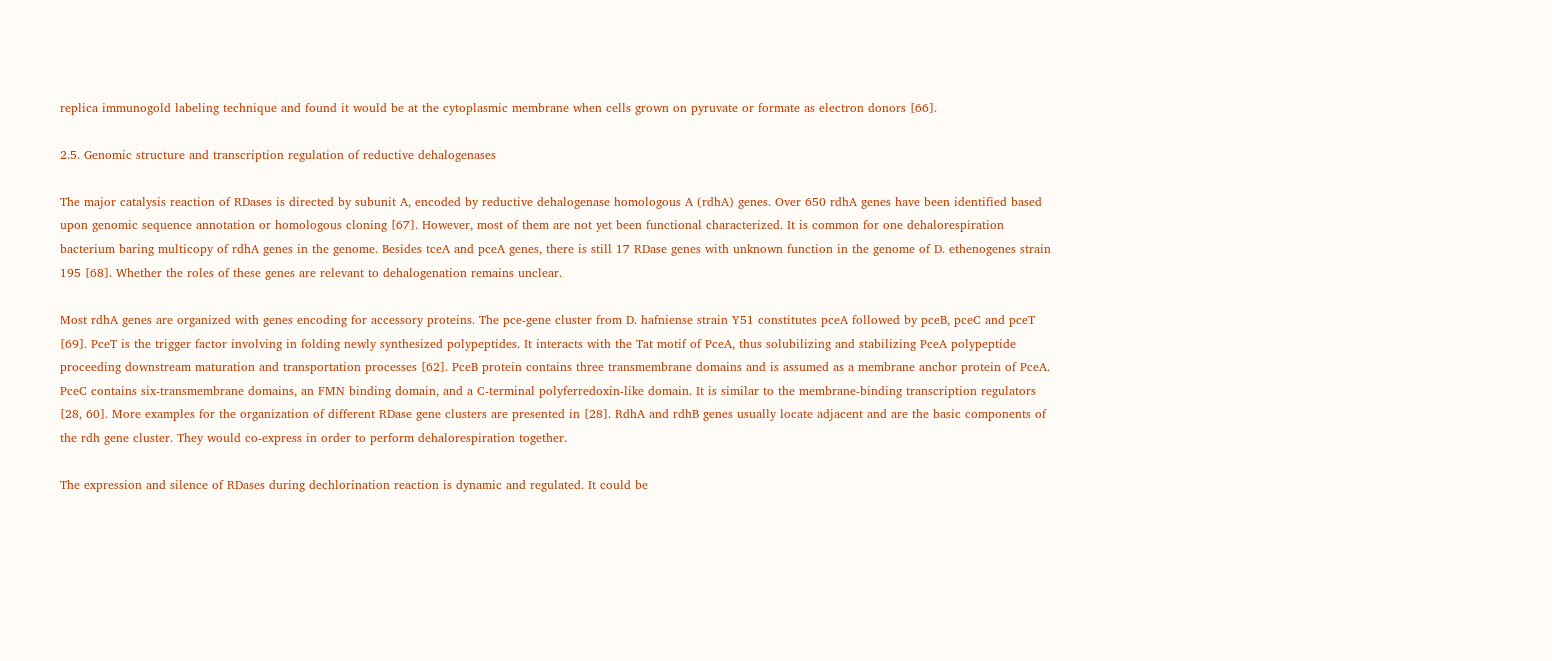replica immunogold labeling technique and found it would be at the cytoplasmic membrane when cells grown on pyruvate or formate as electron donors [66].

2.5. Genomic structure and transcription regulation of reductive dehalogenases

The major catalysis reaction of RDases is directed by subunit A, encoded by reductive dehalogenase homologous A (rdhA) genes. Over 650 rdhA genes have been identified based upon genomic sequence annotation or homologous cloning [67]. However, most of them are not yet been functional characterized. It is common for one dehalorespiration bacterium baring multicopy of rdhA genes in the genome. Besides tceA and pceA genes, there is still 17 RDase genes with unknown function in the genome of D. ethenogenes strain 195 [68]. Whether the roles of these genes are relevant to dehalogenation remains unclear.

Most rdhA genes are organized with genes encoding for accessory proteins. The pce-gene cluster from D. hafniense strain Y51 constitutes pceA followed by pceB, pceC and pceT [69]. PceT is the trigger factor involving in folding newly synthesized polypeptides. It interacts with the Tat motif of PceA, thus solubilizing and stabilizing PceA polypeptide proceeding downstream maturation and transportation processes [62]. PceB protein contains three transmembrane domains and is assumed as a membrane anchor protein of PceA. PceC contains six-transmembrane domains, an FMN binding domain, and a C-terminal polyferredoxin-like domain. It is similar to the membrane-binding transcription regulators [28, 60]. More examples for the organization of different RDase gene clusters are presented in [28]. RdhA and rdhB genes usually locate adjacent and are the basic components of the rdh gene cluster. They would co-express in order to perform dehalorespiration together.

The expression and silence of RDases during dechlorination reaction is dynamic and regulated. It could be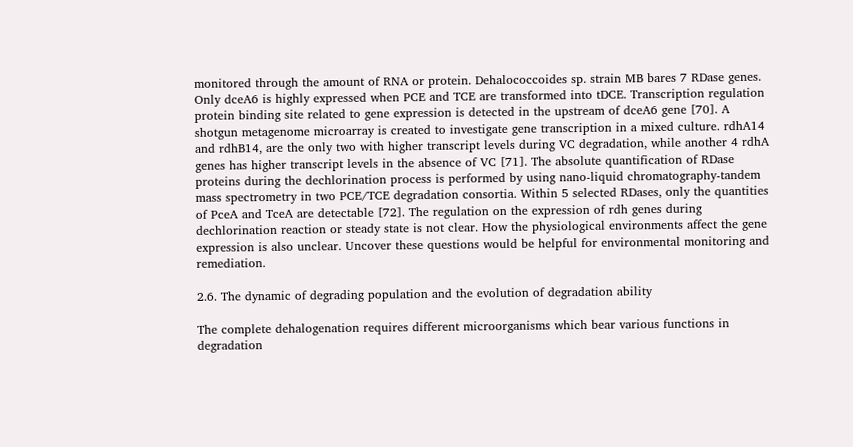monitored through the amount of RNA or protein. Dehalococcoides sp. strain MB bares 7 RDase genes. Only dceA6 is highly expressed when PCE and TCE are transformed into tDCE. Transcription regulation protein binding site related to gene expression is detected in the upstream of dceA6 gene [70]. A shotgun metagenome microarray is created to investigate gene transcription in a mixed culture. rdhA14 and rdhB14, are the only two with higher transcript levels during VC degradation, while another 4 rdhA genes has higher transcript levels in the absence of VC [71]. The absolute quantification of RDase proteins during the dechlorination process is performed by using nano-liquid chromatography-tandem mass spectrometry in two PCE/TCE degradation consortia. Within 5 selected RDases, only the quantities of PceA and TceA are detectable [72]. The regulation on the expression of rdh genes during dechlorination reaction or steady state is not clear. How the physiological environments affect the gene expression is also unclear. Uncover these questions would be helpful for environmental monitoring and remediation.

2.6. The dynamic of degrading population and the evolution of degradation ability

The complete dehalogenation requires different microorganisms which bear various functions in degradation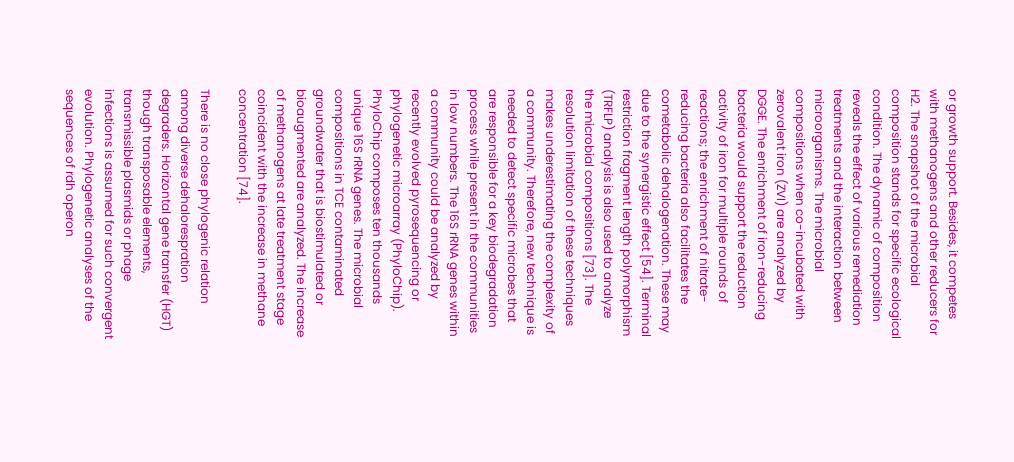or growth support. Besides, it competes with methanogens and other reducers for H2. The snapshot of the microbial composition stands for specific ecological condition. The dynamic of composition reveals the effect of various remediation treatments and the interaction between microorganisms. The microbial compositions when co-incubated with zerovalent iron (ZVI) are analyzed by DGGE. The enrichment of iron-reducing bacteria would support the reduction activity of iron for multiple rounds of reactions; the enrichment of nitrate-reducing bacteria also facilitates the cometabolic dehalogenation. These may due to the synergistic effect [54]. Terminal restriction fragment length polymorphism (TRFLP) analysis is also used to analyze the microbial compositions [73]. The resolution limitation of these techniques makes underestimating the complexity of a community. Therefore, new technique is needed to detect specific microbes that are responsible for a key biodegradation process while present in the communities in low numbers. The 16S rRNA genes within a community could be analyzed by recently evolved pyrosequencing or phylogenetic microarray (PhyloChip). PhyloChip composes ten thousands unique 16S rRNA genes. The microbial compositions in TCE contaminated groundwater that is biostimulated or bioaugmented are analyzed. The increase of methanogens at late treatment stage coincident with the increase in methane concentration [74].

There is no close phylogenic relation among diverse dehalorespration degraders. Horizontal gene transfer (HGT) though transposable elements, transmissible plasmids or phage infections is assumed for such convergent evolution. Phylogenetic analyses of the sequences of rdh operon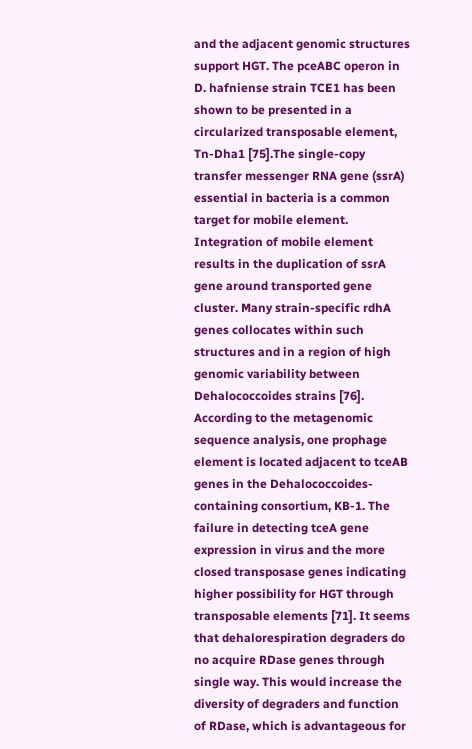and the adjacent genomic structures support HGT. The pceABC operon in D. hafniense strain TCE1 has been shown to be presented in a circularized transposable element, Tn-Dha1 [75].The single-copy transfer messenger RNA gene (ssrA) essential in bacteria is a common target for mobile element. Integration of mobile element results in the duplication of ssrA gene around transported gene cluster. Many strain-specific rdhA genes collocates within such structures and in a region of high genomic variability between Dehalococcoides strains [76]. According to the metagenomic sequence analysis, one prophage element is located adjacent to tceAB genes in the Dehalococcoides-containing consortium, KB-1. The failure in detecting tceA gene expression in virus and the more closed transposase genes indicating higher possibility for HGT through transposable elements [71]. It seems that dehalorespiration degraders do no acquire RDase genes through single way. This would increase the diversity of degraders and function of RDase, which is advantageous for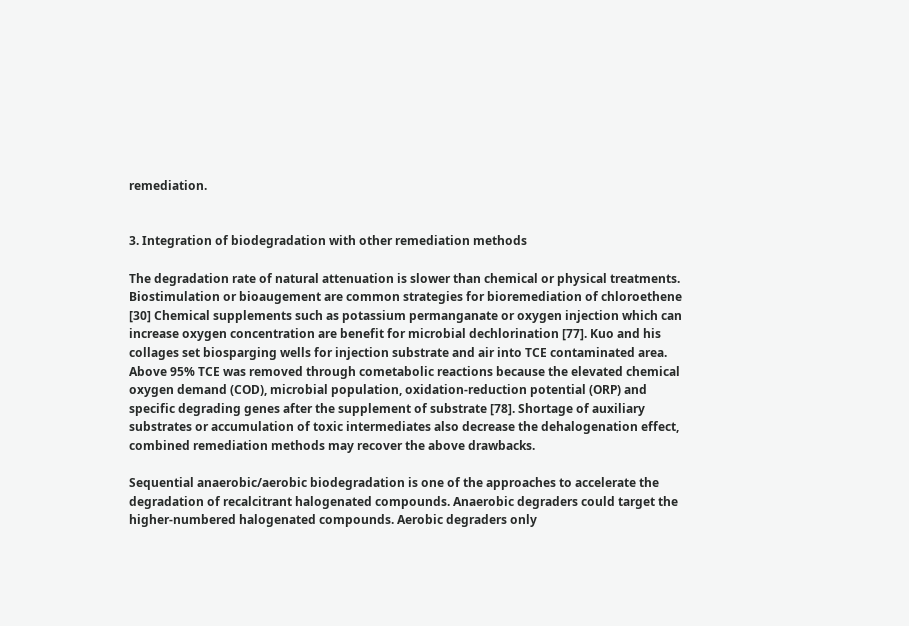remediation.


3. Integration of biodegradation with other remediation methods

The degradation rate of natural attenuation is slower than chemical or physical treatments. Biostimulation or bioaugement are common strategies for bioremediation of chloroethene [30] Chemical supplements such as potassium permanganate or oxygen injection which can increase oxygen concentration are benefit for microbial dechlorination [77]. Kuo and his collages set biosparging wells for injection substrate and air into TCE contaminated area. Above 95% TCE was removed through cometabolic reactions because the elevated chemical oxygen demand (COD), microbial population, oxidation-reduction potential (ORP) and specific degrading genes after the supplement of substrate [78]. Shortage of auxiliary substrates or accumulation of toxic intermediates also decrease the dehalogenation effect, combined remediation methods may recover the above drawbacks.

Sequential anaerobic/aerobic biodegradation is one of the approaches to accelerate the degradation of recalcitrant halogenated compounds. Anaerobic degraders could target the higher-numbered halogenated compounds. Aerobic degraders only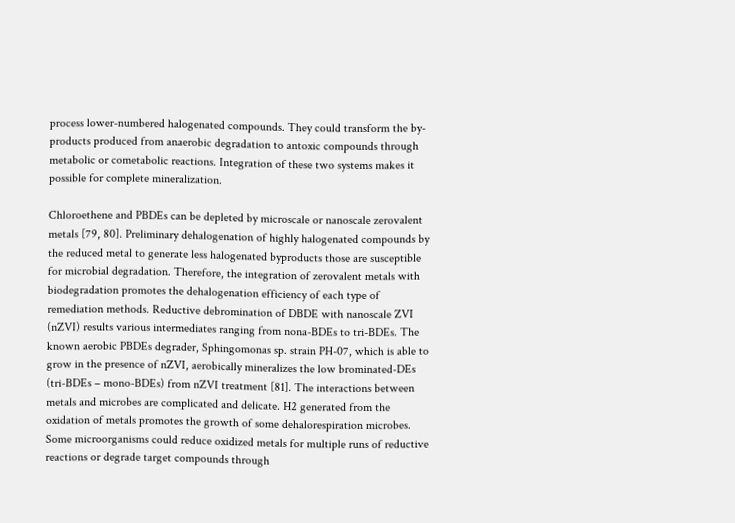process lower-numbered halogenated compounds. They could transform the by-products produced from anaerobic degradation to antoxic compounds through metabolic or cometabolic reactions. Integration of these two systems makes it possible for complete mineralization.

Chloroethene and PBDEs can be depleted by microscale or nanoscale zerovalent metals [79, 80]. Preliminary dehalogenation of highly halogenated compounds by the reduced metal to generate less halogenated byproducts those are susceptible for microbial degradation. Therefore, the integration of zerovalent metals with biodegradation promotes the dehalogenation efficiency of each type of remediation methods. Reductive debromination of DBDE with nanoscale ZVI (nZVI) results various intermediates ranging from nona-BDEs to tri-BDEs. The known aerobic PBDEs degrader, Sphingomonas sp. strain PH-07, which is able to grow in the presence of nZVI, aerobically mineralizes the low brominated-DEs (tri-BDEs – mono-BDEs) from nZVI treatment [81]. The interactions between metals and microbes are complicated and delicate. H2 generated from the oxidation of metals promotes the growth of some dehalorespiration microbes. Some microorganisms could reduce oxidized metals for multiple runs of reductive reactions or degrade target compounds through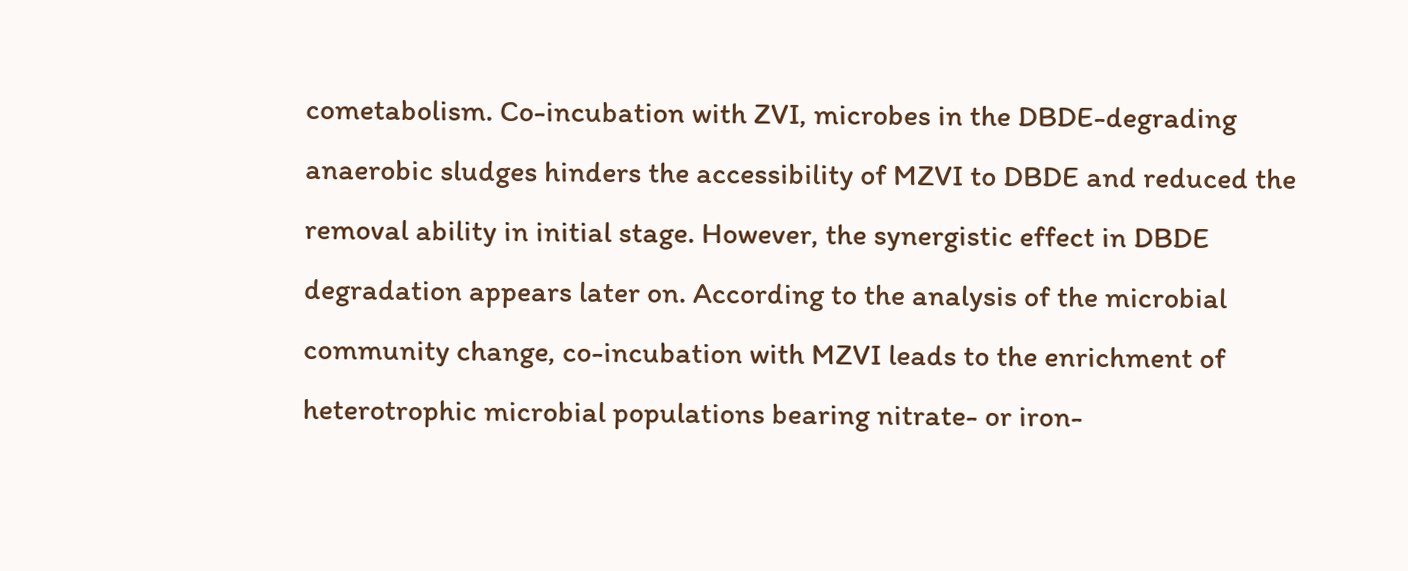cometabolism. Co-incubation with ZVI, microbes in the DBDE-degrading anaerobic sludges hinders the accessibility of MZVI to DBDE and reduced the removal ability in initial stage. However, the synergistic effect in DBDE degradation appears later on. According to the analysis of the microbial community change, co-incubation with MZVI leads to the enrichment of heterotrophic microbial populations bearing nitrate- or iron-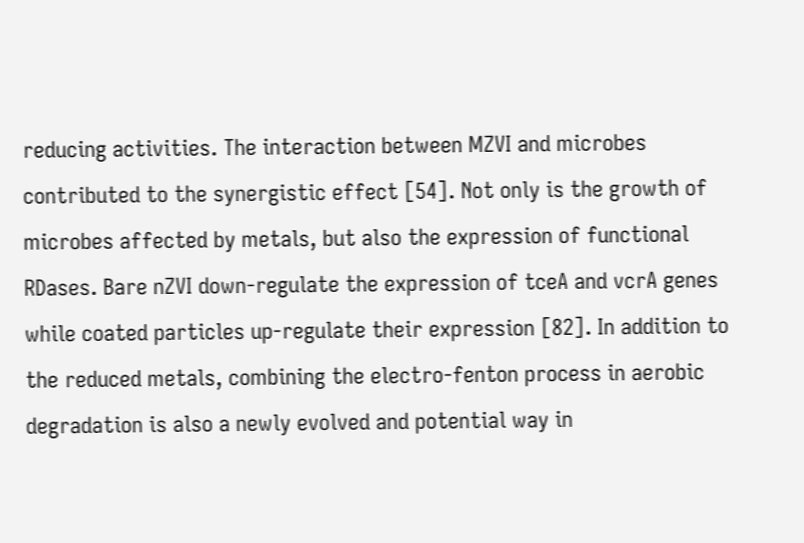reducing activities. The interaction between MZVI and microbes contributed to the synergistic effect [54]. Not only is the growth of microbes affected by metals, but also the expression of functional RDases. Bare nZVI down-regulate the expression of tceA and vcrA genes while coated particles up-regulate their expression [82]. In addition to the reduced metals, combining the electro-fenton process in aerobic degradation is also a newly evolved and potential way in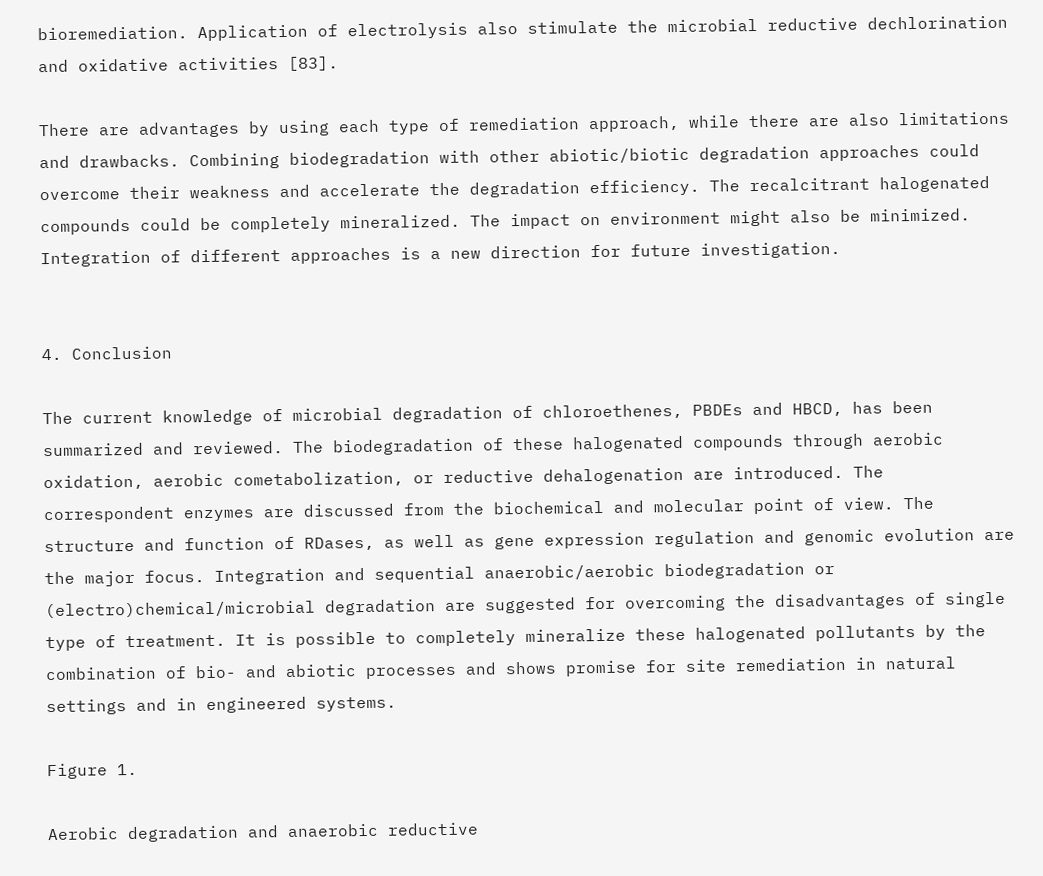bioremediation. Application of electrolysis also stimulate the microbial reductive dechlorination and oxidative activities [83].

There are advantages by using each type of remediation approach, while there are also limitations and drawbacks. Combining biodegradation with other abiotic/biotic degradation approaches could overcome their weakness and accelerate the degradation efficiency. The recalcitrant halogenated compounds could be completely mineralized. The impact on environment might also be minimized. Integration of different approaches is a new direction for future investigation.


4. Conclusion

The current knowledge of microbial degradation of chloroethenes, PBDEs and HBCD, has been summarized and reviewed. The biodegradation of these halogenated compounds through aerobic oxidation, aerobic cometabolization, or reductive dehalogenation are introduced. The correspondent enzymes are discussed from the biochemical and molecular point of view. The structure and function of RDases, as well as gene expression regulation and genomic evolution are the major focus. Integration and sequential anaerobic/aerobic biodegradation or (electro)chemical/microbial degradation are suggested for overcoming the disadvantages of single type of treatment. It is possible to completely mineralize these halogenated pollutants by the combination of bio- and abiotic processes and shows promise for site remediation in natural settings and in engineered systems.

Figure 1.

Aerobic degradation and anaerobic reductive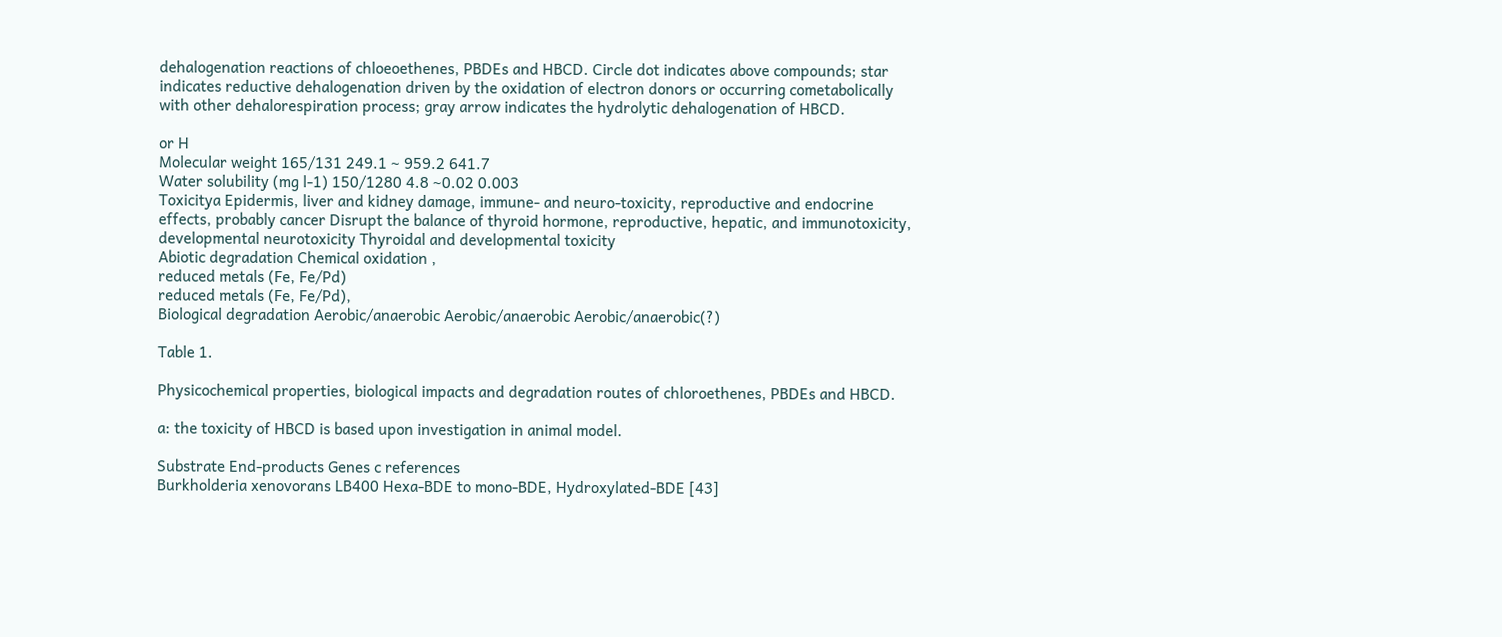dehalogenation reactions of chloeoethenes, PBDEs and HBCD. Circle dot indicates above compounds; star indicates reductive dehalogenation driven by the oxidation of electron donors or occurring cometabolically with other dehalorespiration process; gray arrow indicates the hydrolytic dehalogenation of HBCD.

or H
Molecular weight 165/131 249.1 ~ 959.2 641.7
Water solubility (mg l-1) 150/1280 4.8 ~0.02 0.003
Toxicitya Epidermis, liver and kidney damage, immune- and neuro-toxicity, reproductive and endocrine effects, probably cancer Disrupt the balance of thyroid hormone, reproductive, hepatic, and immunotoxicity, developmental neurotoxicity Thyroidal and developmental toxicity
Abiotic degradation Chemical oxidation ,
reduced metals (Fe, Fe/Pd)
reduced metals (Fe, Fe/Pd),
Biological degradation Aerobic/anaerobic Aerobic/anaerobic Aerobic/anaerobic(?)

Table 1.

Physicochemical properties, biological impacts and degradation routes of chloroethenes, PBDEs and HBCD.

a: the toxicity of HBCD is based upon investigation in animal model.

Substrate End-products Genes c references
Burkholderia xenovorans LB400 Hexa-BDE to mono-BDE, Hydroxylated-BDE [43]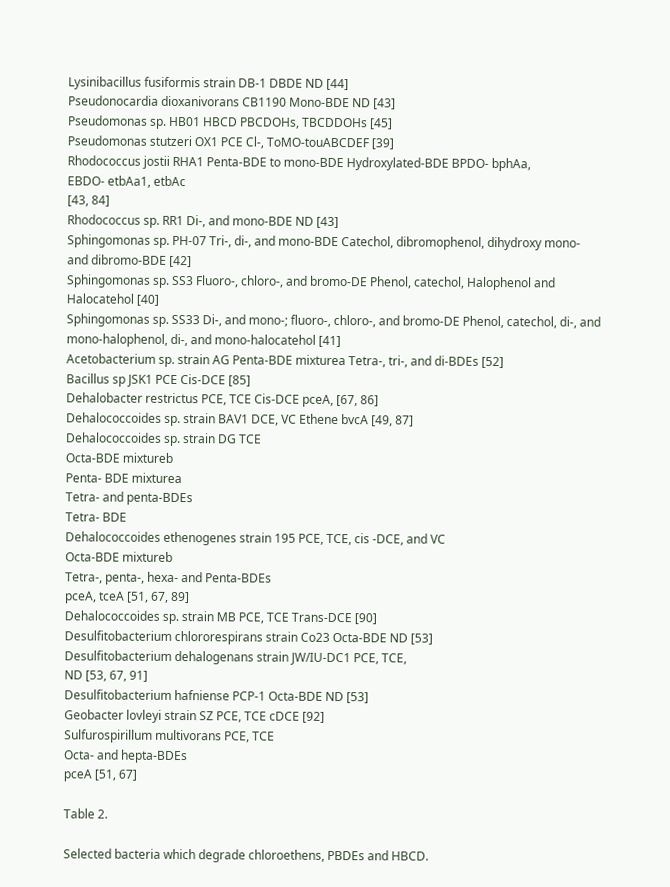Lysinibacillus fusiformis strain DB-1 DBDE ND [44]
Pseudonocardia dioxanivorans CB1190 Mono-BDE ND [43]
Pseudomonas sp. HB01 HBCD PBCDOHs, TBCDDOHs [45]
Pseudomonas stutzeri OX1 PCE Cl-, ToMO-touABCDEF [39]
Rhodococcus jostii RHA1 Penta-BDE to mono-BDE Hydroxylated-BDE BPDO- bphAa,
EBDO- etbAa1, etbAc
[43, 84]
Rhodococcus sp. RR1 Di-, and mono-BDE ND [43]
Sphingomonas sp. PH-07 Tri-, di-, and mono-BDE Catechol, dibromophenol, dihydroxy mono- and dibromo-BDE [42]
Sphingomonas sp. SS3 Fluoro-, chloro-, and bromo-DE Phenol, catechol, Halophenol and Halocatehol [40]
Sphingomonas sp. SS33 Di-, and mono-; fluoro-, chloro-, and bromo-DE Phenol, catechol, di-, and mono-halophenol, di-, and mono-halocatehol [41]
Acetobacterium sp. strain AG Penta-BDE mixturea Tetra-, tri-, and di-BDEs [52]
Bacillus sp JSK1 PCE Cis-DCE [85]
Dehalobacter restrictus PCE, TCE Cis-DCE pceA, [67, 86]
Dehalococcoides sp. strain BAV1 DCE, VC Ethene bvcA [49, 87]
Dehalococcoides sp. strain DG TCE
Octa-BDE mixtureb
Penta- BDE mixturea
Tetra- and penta-BDEs
Tetra- BDE
Dehalococcoides ethenogenes strain 195 PCE, TCE, cis -DCE, and VC
Octa-BDE mixtureb
Tetra-, penta-, hexa- and Penta-BDEs
pceA, tceA [51, 67, 89]
Dehalococcoides sp. strain MB PCE, TCE Trans-DCE [90]
Desulfitobacterium chlororespirans strain Co23 Octa-BDE ND [53]
Desulfitobacterium dehalogenans strain JW/IU-DC1 PCE, TCE,
ND [53, 67, 91]
Desulfitobacterium hafniense PCP-1 Octa-BDE ND [53]
Geobacter lovleyi strain SZ PCE, TCE cDCE [92]
Sulfurospirillum multivorans PCE, TCE
Octa- and hepta-BDEs
pceA [51, 67]

Table 2.

Selected bacteria which degrade chloroethens, PBDEs and HBCD.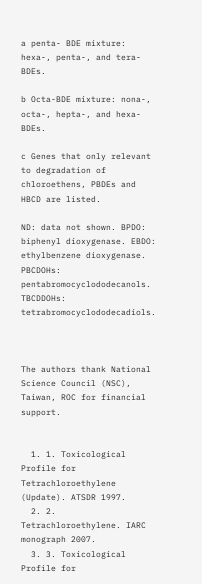a penta- BDE mixture: hexa-, penta-, and tera-BDEs.

b Octa-BDE mixture: nona-, octa-, hepta-, and hexa-BDEs.

c Genes that only relevant to degradation of chloroethens, PBDEs and HBCD are listed.

ND: data not shown. BPDO: biphenyl dioxygenase. EBDO: ethylbenzene dioxygenase. PBCDOHs: pentabromocyclododecanols. TBCDDOHs: tetrabromocyclododecadiols.



The authors thank National Science Council (NSC), Taiwan, ROC for financial support.


  1. 1. Toxicological Profile for Tetrachloroethylene (Update). ATSDR 1997.
  2. 2. Tetrachloroethylene. IARC monograph 2007.
  3. 3. Toxicological Profile for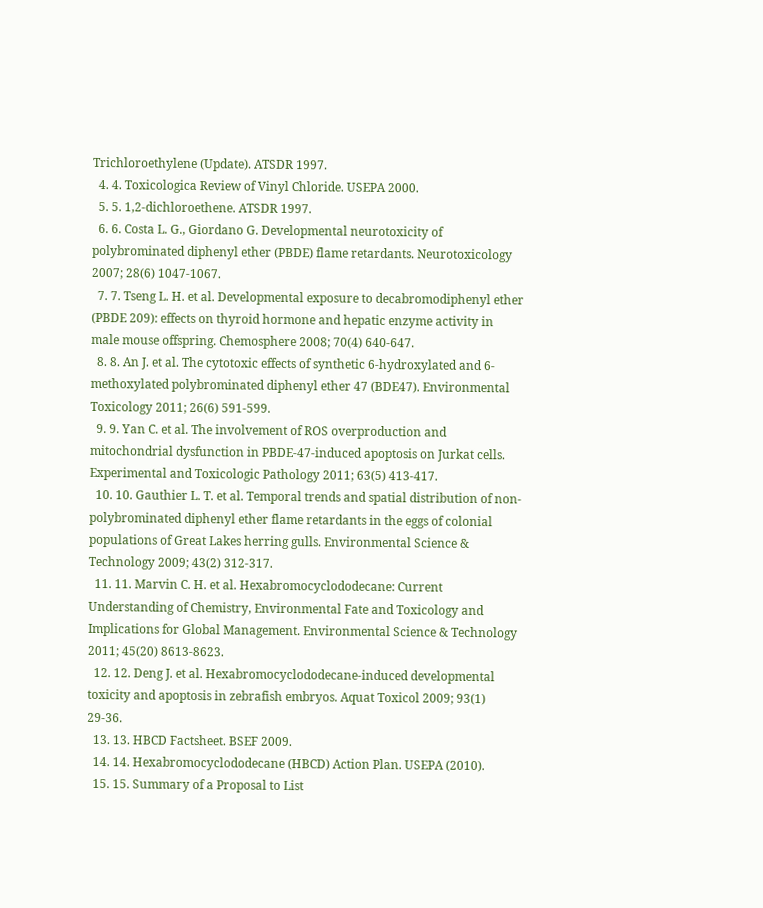Trichloroethylene (Update). ATSDR 1997.
  4. 4. Toxicologica Review of Vinyl Chloride. USEPA 2000.
  5. 5. 1,2-dichloroethene. ATSDR 1997.
  6. 6. Costa L. G., Giordano G. Developmental neurotoxicity of polybrominated diphenyl ether (PBDE) flame retardants. Neurotoxicology 2007; 28(6) 1047-1067.
  7. 7. Tseng L. H. et al. Developmental exposure to decabromodiphenyl ether (PBDE 209): effects on thyroid hormone and hepatic enzyme activity in male mouse offspring. Chemosphere 2008; 70(4) 640-647.
  8. 8. An J. et al. The cytotoxic effects of synthetic 6-hydroxylated and 6-methoxylated polybrominated diphenyl ether 47 (BDE47). Environmental Toxicology 2011; 26(6) 591-599.
  9. 9. Yan C. et al. The involvement of ROS overproduction and mitochondrial dysfunction in PBDE-47-induced apoptosis on Jurkat cells. Experimental and Toxicologic Pathology 2011; 63(5) 413-417.
  10. 10. Gauthier L. T. et al. Temporal trends and spatial distribution of non-polybrominated diphenyl ether flame retardants in the eggs of colonial populations of Great Lakes herring gulls. Environmental Science & Technology 2009; 43(2) 312-317.
  11. 11. Marvin C. H. et al. Hexabromocyclododecane: Current Understanding of Chemistry, Environmental Fate and Toxicology and Implications for Global Management. Environmental Science & Technology 2011; 45(20) 8613-8623.
  12. 12. Deng J. et al. Hexabromocyclododecane-induced developmental toxicity and apoptosis in zebrafish embryos. Aquat Toxicol 2009; 93(1) 29-36.
  13. 13. HBCD Factsheet. BSEF 2009.
  14. 14. Hexabromocyclododecane (HBCD) Action Plan. USEPA (2010).
  15. 15. Summary of a Proposal to List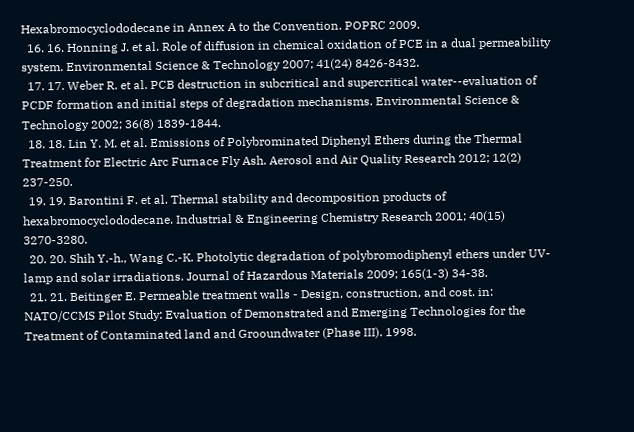Hexabromocyclododecane in Annex A to the Convention. POPRC 2009.
  16. 16. Honning J. et al. Role of diffusion in chemical oxidation of PCE in a dual permeability system. Environmental Science & Technology 2007; 41(24) 8426-8432.
  17. 17. Weber R. et al. PCB destruction in subcritical and supercritical water--evaluation of PCDF formation and initial steps of degradation mechanisms. Environmental Science & Technology 2002; 36(8) 1839-1844.
  18. 18. Lin Y. M. et al. Emissions of Polybrominated Diphenyl Ethers during the Thermal Treatment for Electric Arc Furnace Fly Ash. Aerosol and Air Quality Research 2012; 12(2) 237-250.
  19. 19. Barontini F. et al. Thermal stability and decomposition products of hexabromocyclododecane. Industrial & Engineering Chemistry Research 2001; 40(15) 3270-3280.
  20. 20. Shih Y.-h., Wang C.-K. Photolytic degradation of polybromodiphenyl ethers under UV-lamp and solar irradiations. Journal of Hazardous Materials 2009; 165(1-3) 34-38.
  21. 21. Beitinger E. Permeable treatment walls - Design, construction, and cost. in: NATO/CCMS Pilot Study: Evaluation of Demonstrated and Emerging Technologies for the Treatment of Contaminated land and Grooundwater (Phase III). 1998.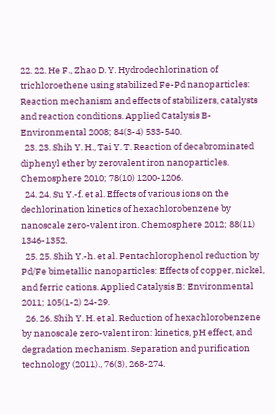22. 22. He F., Zhao D. Y. Hydrodechlorination of trichloroethene using stabilized Fe-Pd nanoparticles: Reaction mechanism and effects of stabilizers, catalysts and reaction conditions. Applied Catalysis B-Environmental 2008; 84(3-4) 533-540.
  23. 23. Shih Y. H., Tai Y. T. Reaction of decabrominated diphenyl ether by zerovalent iron nanoparticles. Chemosphere 2010; 78(10) 1200-1206.
  24. 24. Su Y.-f. et al. Effects of various ions on the dechlorination kinetics of hexachlorobenzene by nanoscale zero-valent iron. Chemosphere 2012; 88(11) 1346-1352.
  25. 25. Shih Y.-h. et al. Pentachlorophenol reduction by Pd/Fe bimetallic nanoparticles: Effects of copper, nickel, and ferric cations. Applied Catalysis B: Environmental 2011; 105(1-2) 24-29.
  26. 26. Shih Y. H. et al. Reduction of hexachlorobenzene by nanoscale zero-valent iron: kinetics, pH effect, and degradation mechanism. Separation and purification technology (2011)., 76(3), 268-274.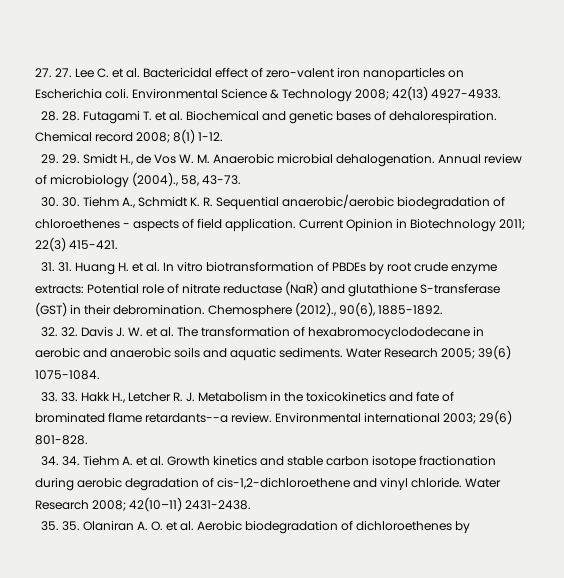27. 27. Lee C. et al. Bactericidal effect of zero-valent iron nanoparticles on Escherichia coli. Environmental Science & Technology 2008; 42(13) 4927-4933.
  28. 28. Futagami T. et al. Biochemical and genetic bases of dehalorespiration. Chemical record 2008; 8(1) 1-12.
  29. 29. Smidt H., de Vos W. M. Anaerobic microbial dehalogenation. Annual review of microbiology (2004)., 58, 43-73.
  30. 30. Tiehm A., Schmidt K. R. Sequential anaerobic/aerobic biodegradation of chloroethenes - aspects of field application. Current Opinion in Biotechnology 2011; 22(3) 415-421.
  31. 31. Huang H. et al. In vitro biotransformation of PBDEs by root crude enzyme extracts: Potential role of nitrate reductase (NaR) and glutathione S-transferase (GST) in their debromination. Chemosphere (2012)., 90(6), 1885-1892.
  32. 32. Davis J. W. et al. The transformation of hexabromocyclododecane in aerobic and anaerobic soils and aquatic sediments. Water Research 2005; 39(6) 1075-1084.
  33. 33. Hakk H., Letcher R. J. Metabolism in the toxicokinetics and fate of brominated flame retardants--a review. Environmental international 2003; 29(6) 801-828.
  34. 34. Tiehm A. et al. Growth kinetics and stable carbon isotope fractionation during aerobic degradation of cis-1,2-dichloroethene and vinyl chloride. Water Research 2008; 42(10–11) 2431-2438.
  35. 35. Olaniran A. O. et al. Aerobic biodegradation of dichloroethenes by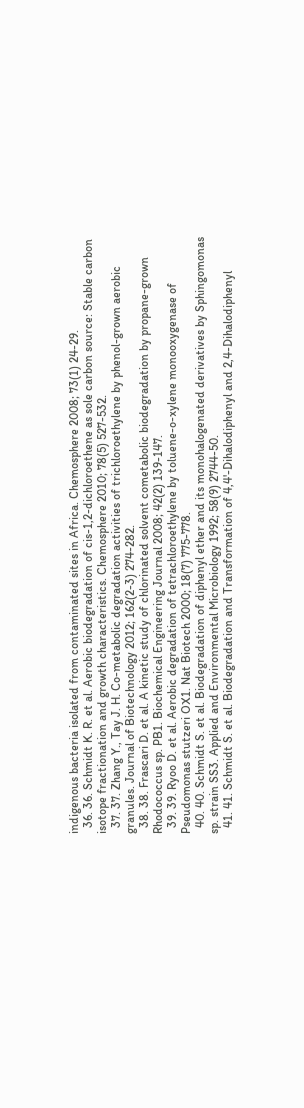indigenous bacteria isolated from contaminated sites in Africa. Chemosphere 2008; 73(1) 24-29.
  36. 36. Schmidt K. R. et al. Aerobic biodegradation of cis-1,2-dichloroethene as sole carbon source: Stable carbon isotope fractionation and growth characteristics. Chemosphere 2010; 78(5) 527-532.
  37. 37. Zhang Y., Tay J. H. Co-metabolic degradation activities of trichloroethylene by phenol-grown aerobic granules. Journal of Biotechnology 2012; 162(2-3) 274-282.
  38. 38. Frascari D. et al. A kinetic study of chlorinated solvent cometabolic biodegradation by propane-grown Rhodococcus sp. PB1. Biochemical Engineering Journal 2008; 42(2) 139-147.
  39. 39. Ryoo D. et al. Aerobic degradation of tetrachloroethylene by toluene-o-xylene monooxygenase of Pseudomonas stutzeri OX1. Nat Biotech 2000; 18(7) 775-778.
  40. 40. Schmidt S. et al. Biodegradation of diphenyl ether and its monohalogenated derivatives by Sphingomonas sp. strain SS3. Applied and Environmental Microbiology 1992; 58(9) 2744-50.
  41. 41. Schmidt S. et al. Biodegradation and Transformation of 4,4'-Dihalodiphenyl and 2,4-Dihalodiphenyl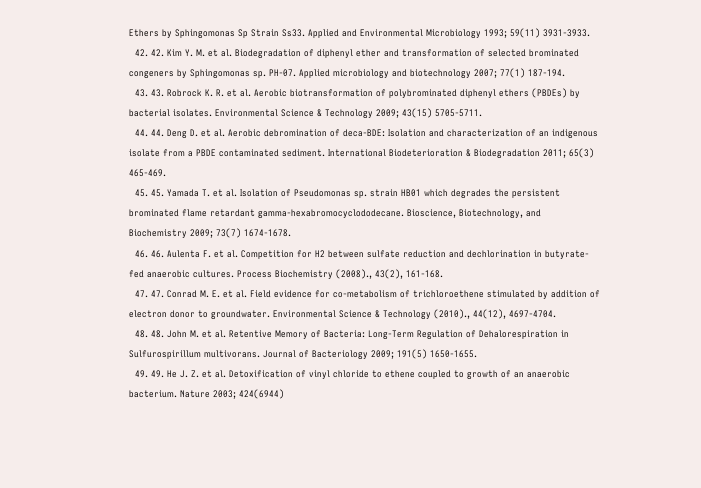Ethers by Sphingomonas Sp Strain Ss33. Applied and Environmental Microbiology 1993; 59(11) 3931-3933.
  42. 42. Kim Y. M. et al. Biodegradation of diphenyl ether and transformation of selected brominated congeners by Sphingomonas sp. PH-07. Applied microbiology and biotechnology 2007; 77(1) 187-194.
  43. 43. Robrock K. R. et al. Aerobic biotransformation of polybrominated diphenyl ethers (PBDEs) by bacterial isolates. Environmental Science & Technology 2009; 43(15) 5705-5711.
  44. 44. Deng D. et al. Aerobic debromination of deca-BDE: Isolation and characterization of an indigenous isolate from a PBDE contaminated sediment. International Biodeterioration & Biodegradation 2011; 65(3) 465-469.
  45. 45. Yamada T. et al. Isolation of Pseudomonas sp. strain HB01 which degrades the persistent brominated flame retardant gamma-hexabromocyclododecane. Bioscience, Biotechnology, and Biochemistry 2009; 73(7) 1674-1678.
  46. 46. Aulenta F. et al. Competition for H2 between sulfate reduction and dechlorination in butyrate-fed anaerobic cultures. Process Biochemistry (2008)., 43(2), 161-168.
  47. 47. Conrad M. E. et al. Field evidence for co-metabolism of trichloroethene stimulated by addition of electron donor to groundwater. Environmental Science & Technology (2010)., 44(12), 4697-4704.
  48. 48. John M. et al. Retentive Memory of Bacteria: Long-Term Regulation of Dehalorespiration in Sulfurospirillum multivorans. Journal of Bacteriology 2009; 191(5) 1650-1655.
  49. 49. He J. Z. et al. Detoxification of vinyl chloride to ethene coupled to growth of an anaerobic bacterium. Nature 2003; 424(6944)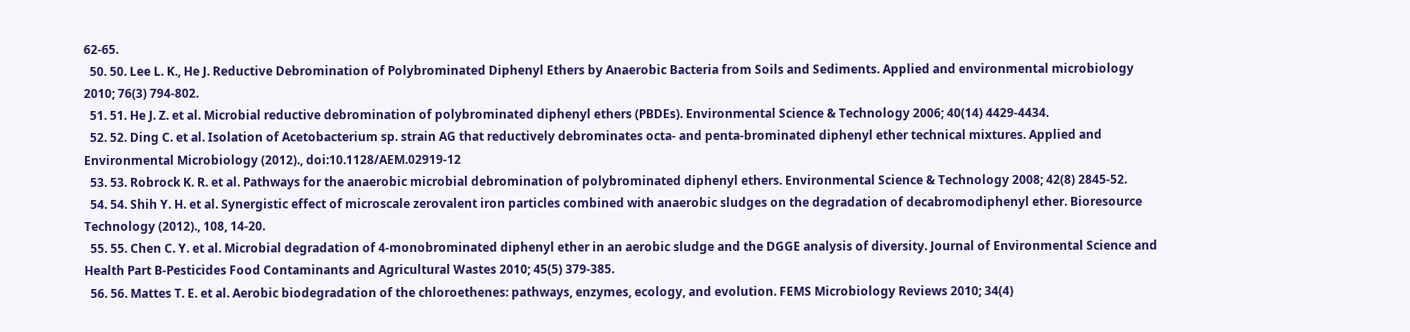62-65.
  50. 50. Lee L. K., He J. Reductive Debromination of Polybrominated Diphenyl Ethers by Anaerobic Bacteria from Soils and Sediments. Applied and environmental microbiology 2010; 76(3) 794-802.
  51. 51. He J. Z. et al. Microbial reductive debromination of polybrominated diphenyl ethers (PBDEs). Environmental Science & Technology 2006; 40(14) 4429-4434.
  52. 52. Ding C. et al. Isolation of Acetobacterium sp. strain AG that reductively debrominates octa- and penta-brominated diphenyl ether technical mixtures. Applied and Environmental Microbiology (2012)., doi:10.1128/AEM.02919-12
  53. 53. Robrock K. R. et al. Pathways for the anaerobic microbial debromination of polybrominated diphenyl ethers. Environmental Science & Technology 2008; 42(8) 2845-52.
  54. 54. Shih Y. H. et al. Synergistic effect of microscale zerovalent iron particles combined with anaerobic sludges on the degradation of decabromodiphenyl ether. Bioresource Technology (2012)., 108, 14-20.
  55. 55. Chen C. Y. et al. Microbial degradation of 4-monobrominated diphenyl ether in an aerobic sludge and the DGGE analysis of diversity. Journal of Environmental Science and Health Part B-Pesticides Food Contaminants and Agricultural Wastes 2010; 45(5) 379-385.
  56. 56. Mattes T. E. et al. Aerobic biodegradation of the chloroethenes: pathways, enzymes, ecology, and evolution. FEMS Microbiology Reviews 2010; 34(4)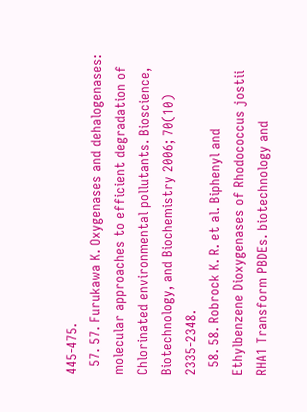445-475.
  57. 57. Furukawa K. Oxygenases and dehalogenases: molecular approaches to efficient degradation of Chlorinated environmental pollutants. Bioscience, Biotechnology, and Biochemistry 2006; 70(10) 2335-2348.
  58. 58. Robrock K. R. et al. Biphenyl and Ethylbenzene Dioxygenases of Rhodococcus jostii RHA1 Transform PBDEs. biotechnology and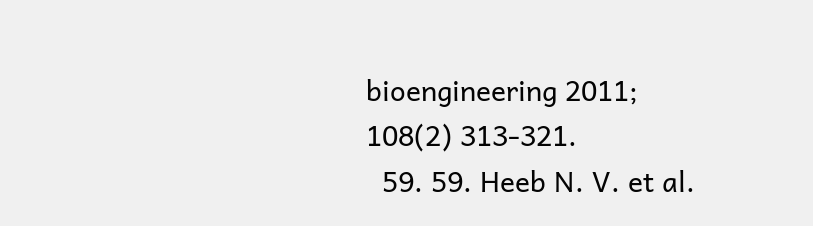bioengineering 2011; 108(2) 313-321.
  59. 59. Heeb N. V. et al.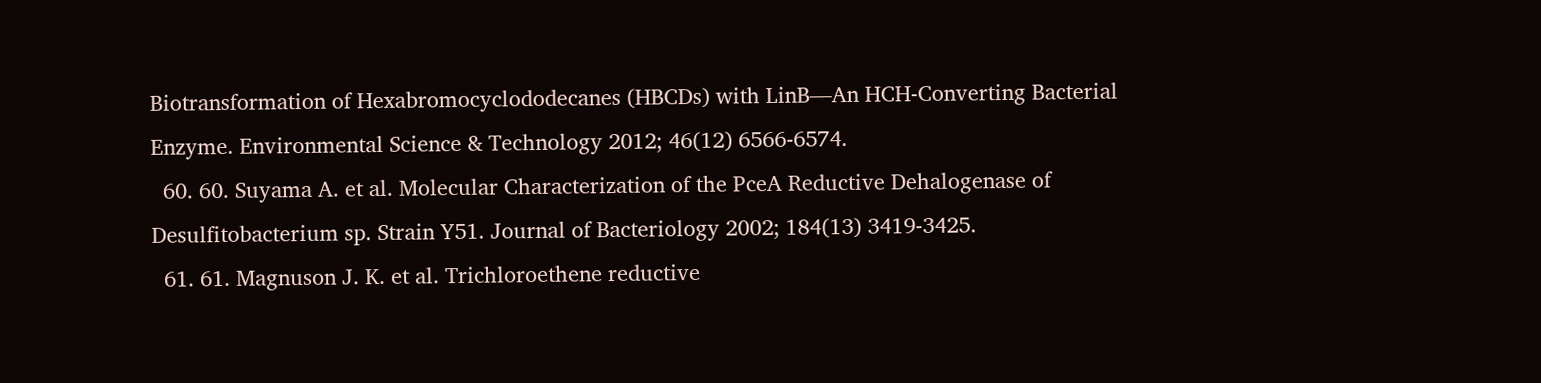Biotransformation of Hexabromocyclododecanes (HBCDs) with LinB—An HCH-Converting Bacterial Enzyme. Environmental Science & Technology 2012; 46(12) 6566-6574.
  60. 60. Suyama A. et al. Molecular Characterization of the PceA Reductive Dehalogenase of Desulfitobacterium sp. Strain Y51. Journal of Bacteriology 2002; 184(13) 3419-3425.
  61. 61. Magnuson J. K. et al. Trichloroethene reductive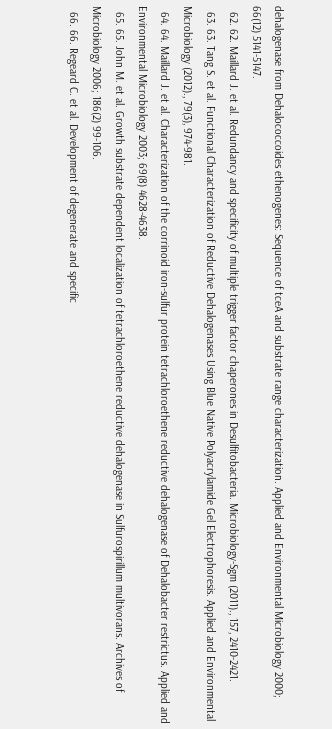dehalogenase from Dehalococcoides ethenogenes: Sequence of tceA and substrate range characterization. Applied and Environmental Microbiology 2000; 66(12) 5141-5147.
  62. 62. Maillard J. et al. Redundancy and specificity of multiple trigger factor chaperones in Desulfitobacteria. Microbiology-Sgm (2011)., 157, 2410-2421.
  63. 63. Tang S. et al. Functional Characterization of Reductive Dehalogenases Using Blue Native Polyacrylamide Gel Electrophoresis. Applied and Environmental Microbiology (2012)., 79(3), 974-981.
  64. 64. Maillard J. et al. Characterization of the corrinoid iron-sulfur protein tetrachloroethene reductive dehalogenase of Dehalobacter restrictus. Applied and Environmental Microbiology 2003; 69(8) 4628-4638.
  65. 65. John M. et al. Growth substrate dependent localization of tetrachloroethene reductive dehalogenase in Sulfurospirillum multivorans. Archives of Microbiology 2006; 186(2) 99-106.
  66. 66. Regeard C. et al. Development of degenerate and specific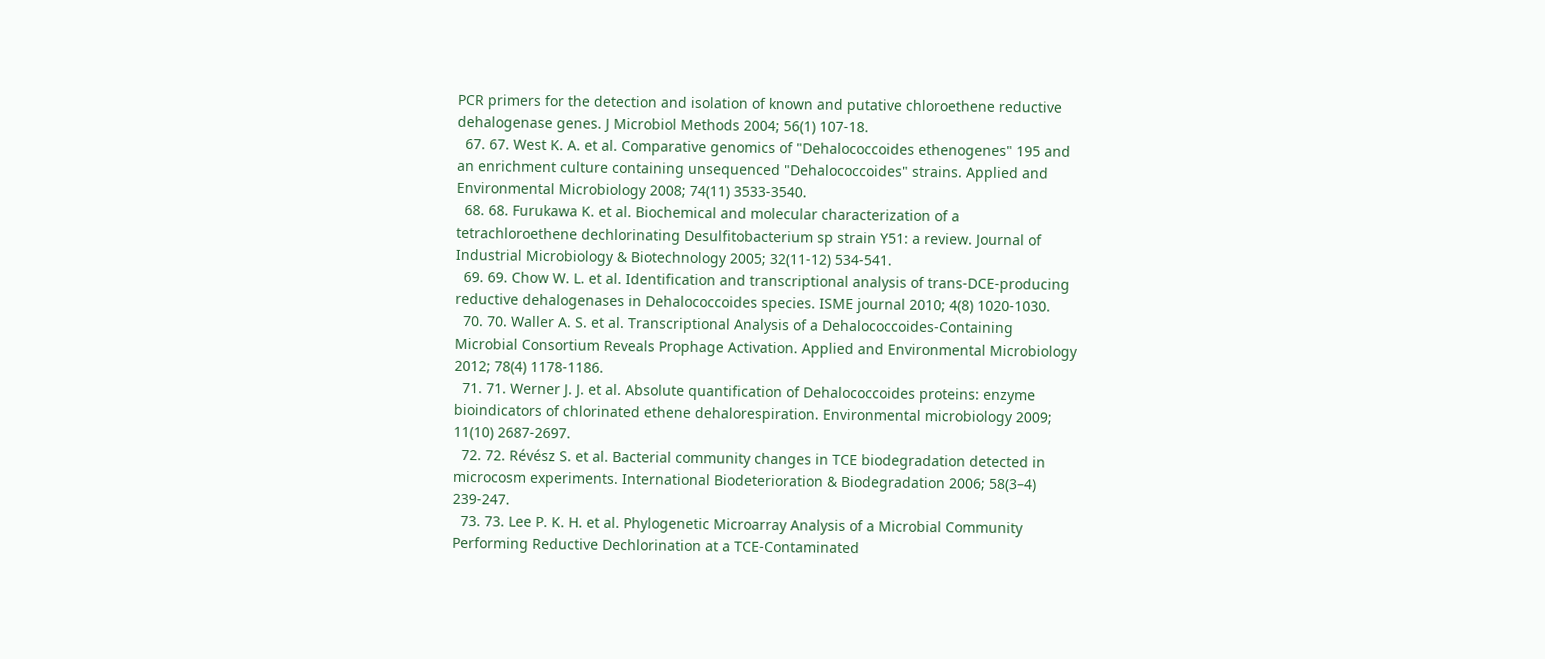PCR primers for the detection and isolation of known and putative chloroethene reductive dehalogenase genes. J Microbiol Methods 2004; 56(1) 107-18.
  67. 67. West K. A. et al. Comparative genomics of "Dehalococcoides ethenogenes" 195 and an enrichment culture containing unsequenced "Dehalococcoides" strains. Applied and Environmental Microbiology 2008; 74(11) 3533-3540.
  68. 68. Furukawa K. et al. Biochemical and molecular characterization of a tetrachloroethene dechlorinating Desulfitobacterium sp strain Y51: a review. Journal of Industrial Microbiology & Biotechnology 2005; 32(11-12) 534-541.
  69. 69. Chow W. L. et al. Identification and transcriptional analysis of trans-DCE-producing reductive dehalogenases in Dehalococcoides species. ISME journal 2010; 4(8) 1020-1030.
  70. 70. Waller A. S. et al. Transcriptional Analysis of a Dehalococcoides-Containing Microbial Consortium Reveals Prophage Activation. Applied and Environmental Microbiology 2012; 78(4) 1178-1186.
  71. 71. Werner J. J. et al. Absolute quantification of Dehalococcoides proteins: enzyme bioindicators of chlorinated ethene dehalorespiration. Environmental microbiology 2009; 11(10) 2687-2697.
  72. 72. Révész S. et al. Bacterial community changes in TCE biodegradation detected in microcosm experiments. International Biodeterioration & Biodegradation 2006; 58(3–4) 239-247.
  73. 73. Lee P. K. H. et al. Phylogenetic Microarray Analysis of a Microbial Community Performing Reductive Dechlorination at a TCE-Contaminated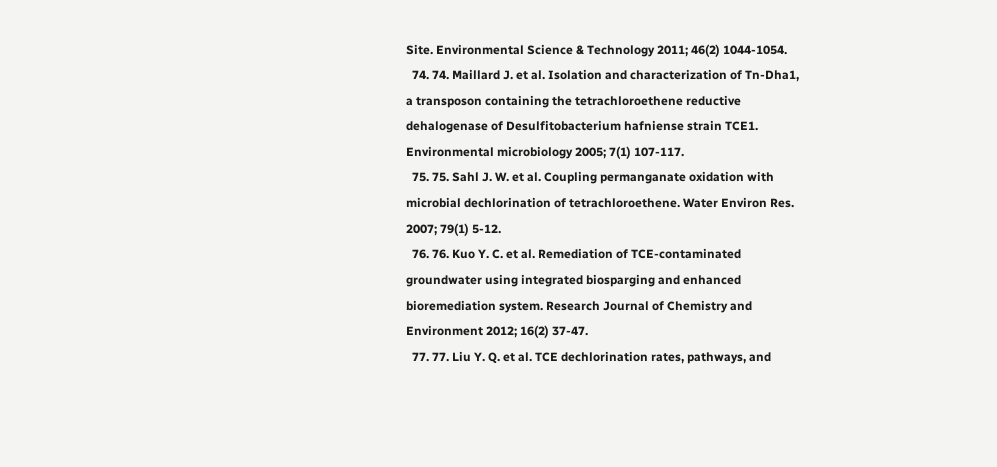Site. Environmental Science & Technology 2011; 46(2) 1044-1054.
  74. 74. Maillard J. et al. Isolation and characterization of Tn-Dha1, a transposon containing the tetrachloroethene reductive dehalogenase of Desulfitobacterium hafniense strain TCE1. Environmental microbiology 2005; 7(1) 107-117.
  75. 75. Sahl J. W. et al. Coupling permanganate oxidation with microbial dechlorination of tetrachloroethene. Water Environ Res. 2007; 79(1) 5-12.
  76. 76. Kuo Y. C. et al. Remediation of TCE-contaminated groundwater using integrated biosparging and enhanced bioremediation system. Research Journal of Chemistry and Environment 2012; 16(2) 37-47.
  77. 77. Liu Y. Q. et al. TCE dechlorination rates, pathways, and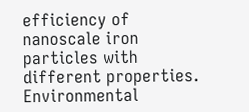efficiency of nanoscale iron particles with different properties. Environmental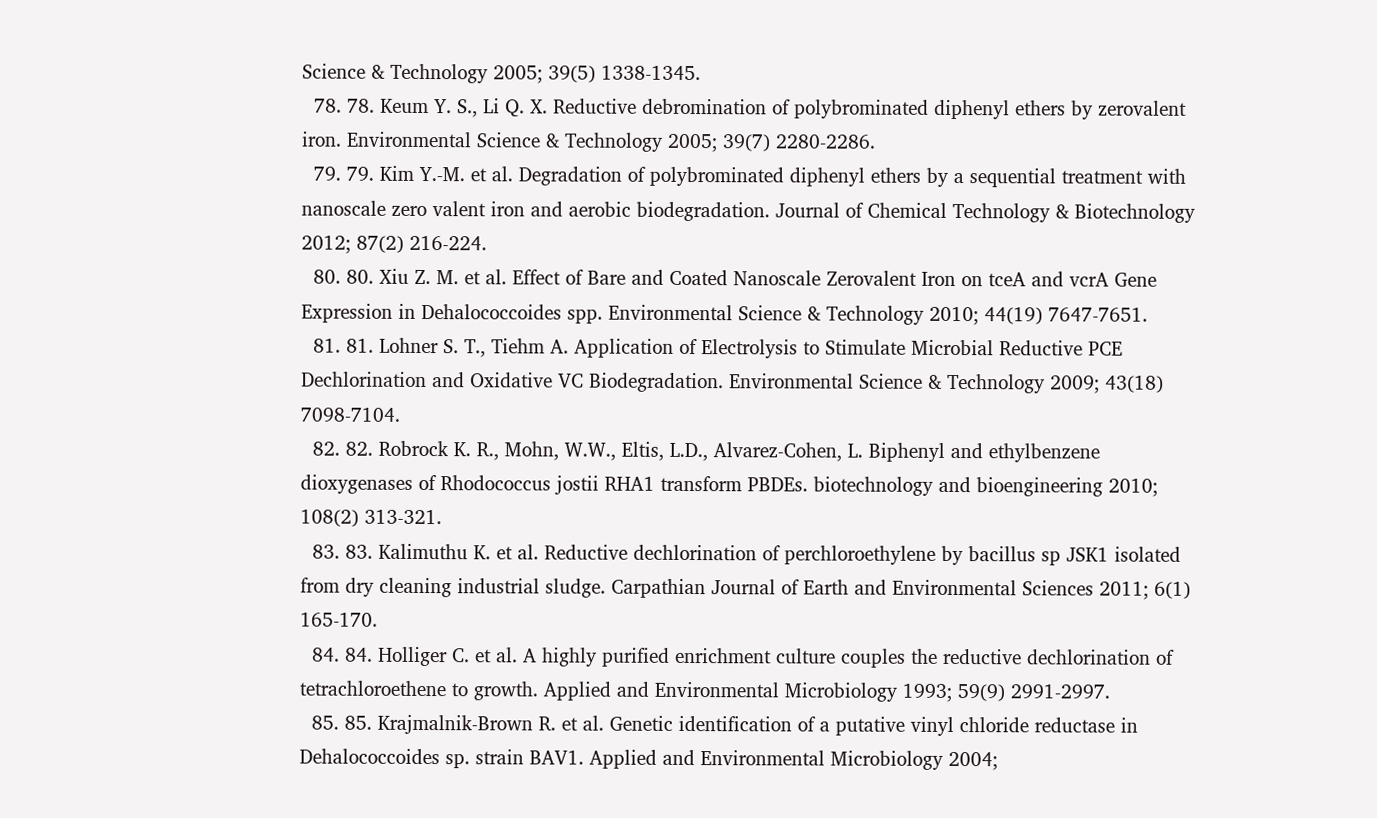Science & Technology 2005; 39(5) 1338-1345.
  78. 78. Keum Y. S., Li Q. X. Reductive debromination of polybrominated diphenyl ethers by zerovalent iron. Environmental Science & Technology 2005; 39(7) 2280-2286.
  79. 79. Kim Y.-M. et al. Degradation of polybrominated diphenyl ethers by a sequential treatment with nanoscale zero valent iron and aerobic biodegradation. Journal of Chemical Technology & Biotechnology 2012; 87(2) 216-224.
  80. 80. Xiu Z. M. et al. Effect of Bare and Coated Nanoscale Zerovalent Iron on tceA and vcrA Gene Expression in Dehalococcoides spp. Environmental Science & Technology 2010; 44(19) 7647-7651.
  81. 81. Lohner S. T., Tiehm A. Application of Electrolysis to Stimulate Microbial Reductive PCE Dechlorination and Oxidative VC Biodegradation. Environmental Science & Technology 2009; 43(18) 7098-7104.
  82. 82. Robrock K. R., Mohn, W.W., Eltis, L.D., Alvarez-Cohen, L. Biphenyl and ethylbenzene dioxygenases of Rhodococcus jostii RHA1 transform PBDEs. biotechnology and bioengineering 2010; 108(2) 313-321.
  83. 83. Kalimuthu K. et al. Reductive dechlorination of perchloroethylene by bacillus sp JSK1 isolated from dry cleaning industrial sludge. Carpathian Journal of Earth and Environmental Sciences 2011; 6(1) 165-170.
  84. 84. Holliger C. et al. A highly purified enrichment culture couples the reductive dechlorination of tetrachloroethene to growth. Applied and Environmental Microbiology 1993; 59(9) 2991-2997.
  85. 85. Krajmalnik-Brown R. et al. Genetic identification of a putative vinyl chloride reductase in Dehalococcoides sp. strain BAV1. Applied and Environmental Microbiology 2004;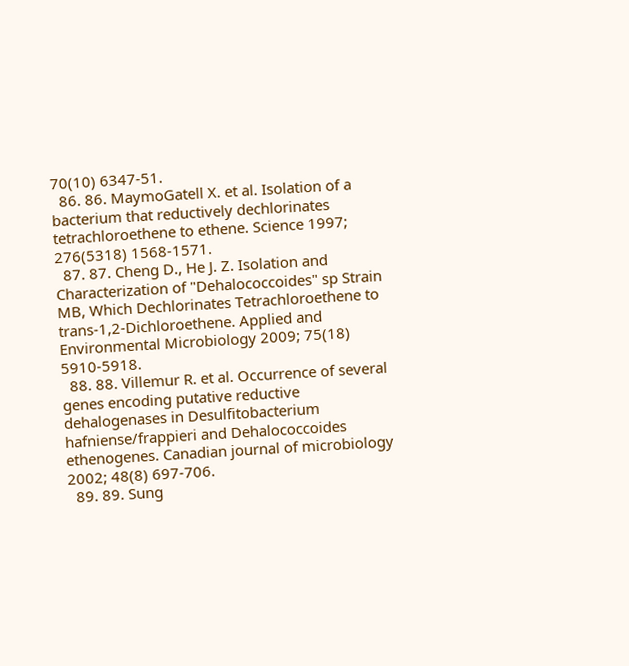70(10) 6347-51.
  86. 86. MaymoGatell X. et al. Isolation of a bacterium that reductively dechlorinates tetrachloroethene to ethene. Science 1997; 276(5318) 1568-1571.
  87. 87. Cheng D., He J. Z. Isolation and Characterization of "Dehalococcoides" sp Strain MB, Which Dechlorinates Tetrachloroethene to trans-1,2-Dichloroethene. Applied and Environmental Microbiology 2009; 75(18) 5910-5918.
  88. 88. Villemur R. et al. Occurrence of several genes encoding putative reductive dehalogenases in Desulfitobacterium hafniense/frappieri and Dehalococcoides ethenogenes. Canadian journal of microbiology 2002; 48(8) 697-706.
  89. 89. Sung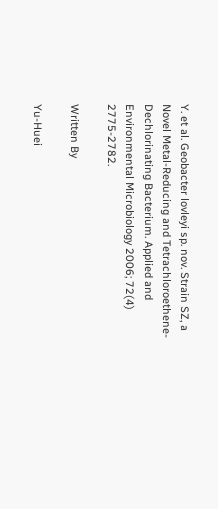Y. et al. Geobacter lovleyi sp. nov. Strain SZ, a Novel Metal-Reducing and Tetrachloroethene-Dechlorinating Bacterium. Applied and Environmental Microbiology 2006; 72(4) 2775-2782.

Written By

Yu-Huei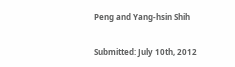Peng and Yang-hsin Shih

Submitted: July 10th, 2012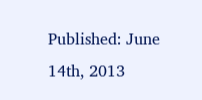Published: June 14th, 2013